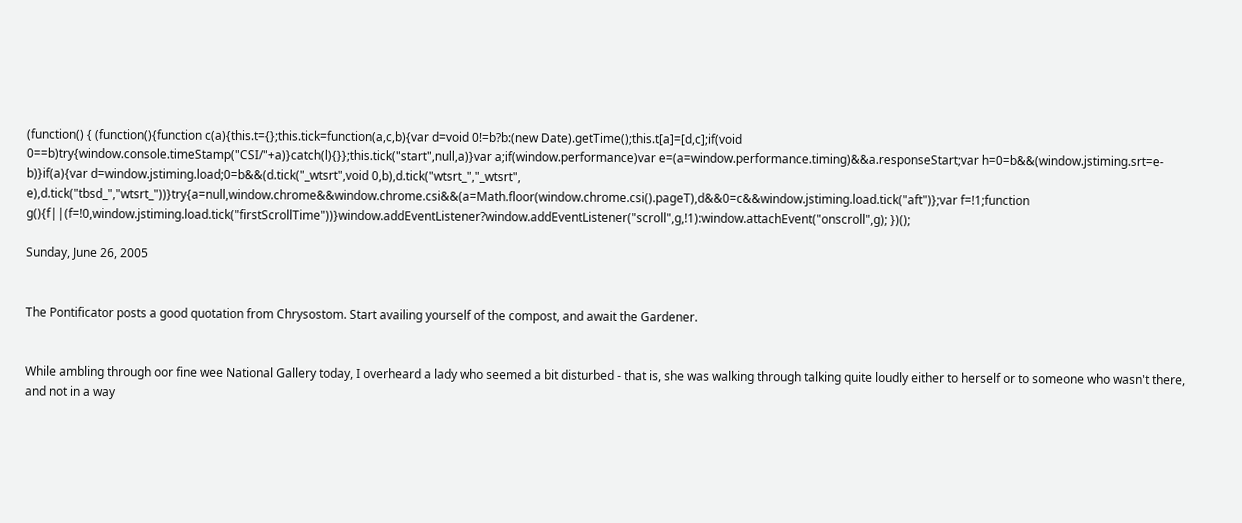(function() { (function(){function c(a){this.t={};this.tick=function(a,c,b){var d=void 0!=b?b:(new Date).getTime();this.t[a]=[d,c];if(void 0==b)try{window.console.timeStamp("CSI/"+a)}catch(l){}};this.tick("start",null,a)}var a;if(window.performance)var e=(a=window.performance.timing)&&a.responseStart;var h=0=b&&(window.jstiming.srt=e-b)}if(a){var d=window.jstiming.load;0=b&&(d.tick("_wtsrt",void 0,b),d.tick("wtsrt_","_wtsrt", e),d.tick("tbsd_","wtsrt_"))}try{a=null,window.chrome&&window.chrome.csi&&(a=Math.floor(window.chrome.csi().pageT),d&&0=c&&window.jstiming.load.tick("aft")};var f=!1;function g(){f||(f=!0,window.jstiming.load.tick("firstScrollTime"))}window.addEventListener?window.addEventListener("scroll",g,!1):window.attachEvent("onscroll",g); })();

Sunday, June 26, 2005


The Pontificator posts a good quotation from Chrysostom. Start availing yourself of the compost, and await the Gardener.


While ambling through oor fine wee National Gallery today, I overheard a lady who seemed a bit disturbed - that is, she was walking through talking quite loudly either to herself or to someone who wasn't there, and not in a way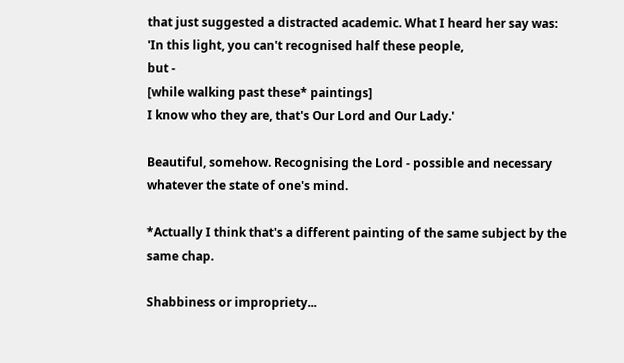that just suggested a distracted academic. What I heard her say was:
'In this light, you can't recognised half these people,
but -
[while walking past these* paintings]
I know who they are, that's Our Lord and Our Lady.'

Beautiful, somehow. Recognising the Lord - possible and necessary whatever the state of one's mind.

*Actually I think that's a different painting of the same subject by the same chap.

Shabbiness or impropriety...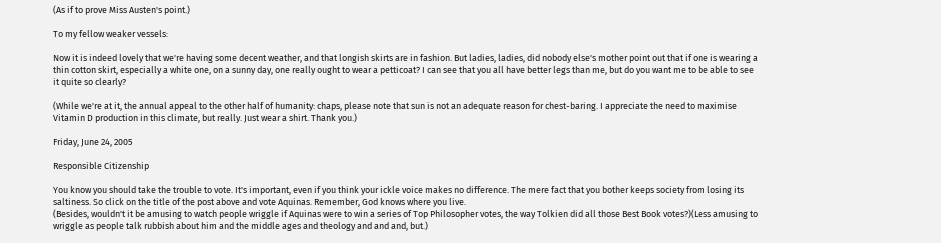(As if to prove Miss Austen's point.)

To my fellow weaker vessels:

Now it is indeed lovely that we're having some decent weather, and that longish skirts are in fashion. But ladies, ladies, did nobody else's mother point out that if one is wearing a thin cotton skirt, especially a white one, on a sunny day, one really ought to wear a petticoat? I can see that you all have better legs than me, but do you want me to be able to see it quite so clearly?

(While we're at it, the annual appeal to the other half of humanity: chaps, please note that sun is not an adequate reason for chest-baring. I appreciate the need to maximise Vitamin D production in this climate, but really. Just wear a shirt. Thank you.)

Friday, June 24, 2005

Responsible Citizenship

You know you should take the trouble to vote. It's important, even if you think your ickle voice makes no difference. The mere fact that you bother keeps society from losing its saltiness. So click on the title of the post above and vote Aquinas. Remember, God knows where you live.
(Besides, wouldn't it be amusing to watch people wriggle if Aquinas were to win a series of Top Philosopher votes, the way Tolkien did all those Best Book votes?)(Less amusing to wriggle as people talk rubbish about him and the middle ages and theology and and and, but.)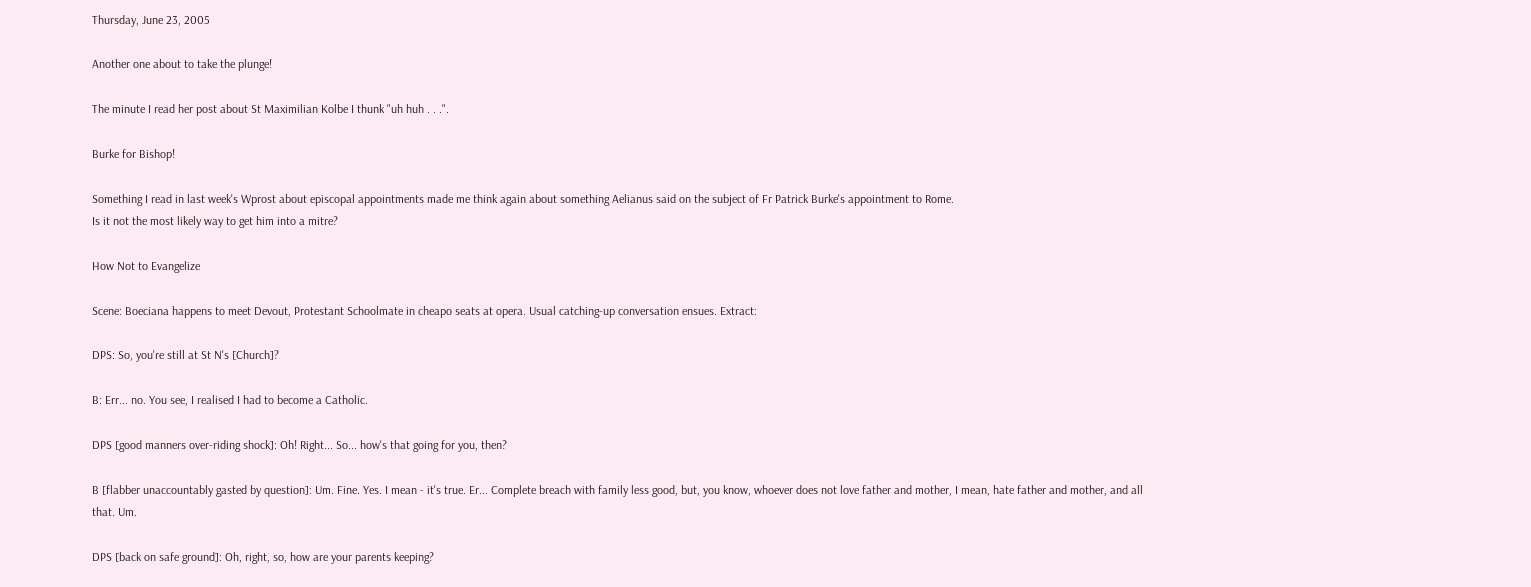Thursday, June 23, 2005

Another one about to take the plunge!

The minute I read her post about St Maximilian Kolbe I thunk "uh huh . . .".

Burke for Bishop!

Something I read in last week's Wprost about episcopal appointments made me think again about something Aelianus said on the subject of Fr Patrick Burke's appointment to Rome.
Is it not the most likely way to get him into a mitre?

How Not to Evangelize

Scene: Boeciana happens to meet Devout, Protestant Schoolmate in cheapo seats at opera. Usual catching-up conversation ensues. Extract:

DPS: So, you're still at St N's [Church]?

B: Err... no. You see, I realised I had to become a Catholic.

DPS [good manners over-riding shock]: Oh! Right... So... how's that going for you, then?

B [flabber unaccountably gasted by question]: Um. Fine. Yes. I mean - it's true. Er... Complete breach with family less good, but, you know, whoever does not love father and mother, I mean, hate father and mother, and all that. Um.

DPS [back on safe ground]: Oh, right, so, how are your parents keeping?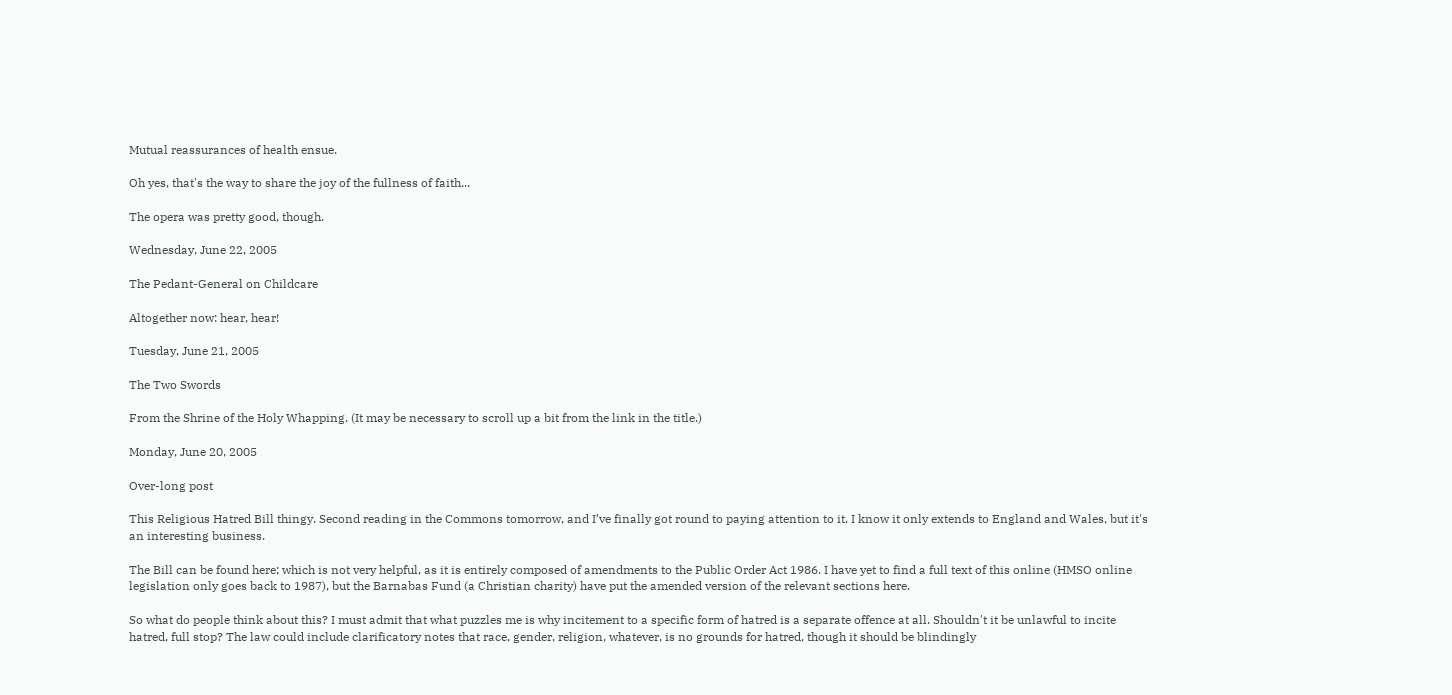Mutual reassurances of health ensue.

Oh yes, that's the way to share the joy of the fullness of faith...

The opera was pretty good, though.

Wednesday, June 22, 2005

The Pedant-General on Childcare

Altogether now: hear, hear!

Tuesday, June 21, 2005

The Two Swords

From the Shrine of the Holy Whapping. (It may be necessary to scroll up a bit from the link in the title.)

Monday, June 20, 2005

Over-long post

This Religious Hatred Bill thingy. Second reading in the Commons tomorrow, and I’ve finally got round to paying attention to it. I know it only extends to England and Wales, but it's an interesting business.

The Bill can be found here; which is not very helpful, as it is entirely composed of amendments to the Public Order Act 1986. I have yet to find a full text of this online (HMSO online legislation only goes back to 1987), but the Barnabas Fund (a Christian charity) have put the amended version of the relevant sections here.

So what do people think about this? I must admit that what puzzles me is why incitement to a specific form of hatred is a separate offence at all. Shouldn't it be unlawful to incite hatred, full stop? The law could include clarificatory notes that race, gender, religion, whatever, is no grounds for hatred, though it should be blindingly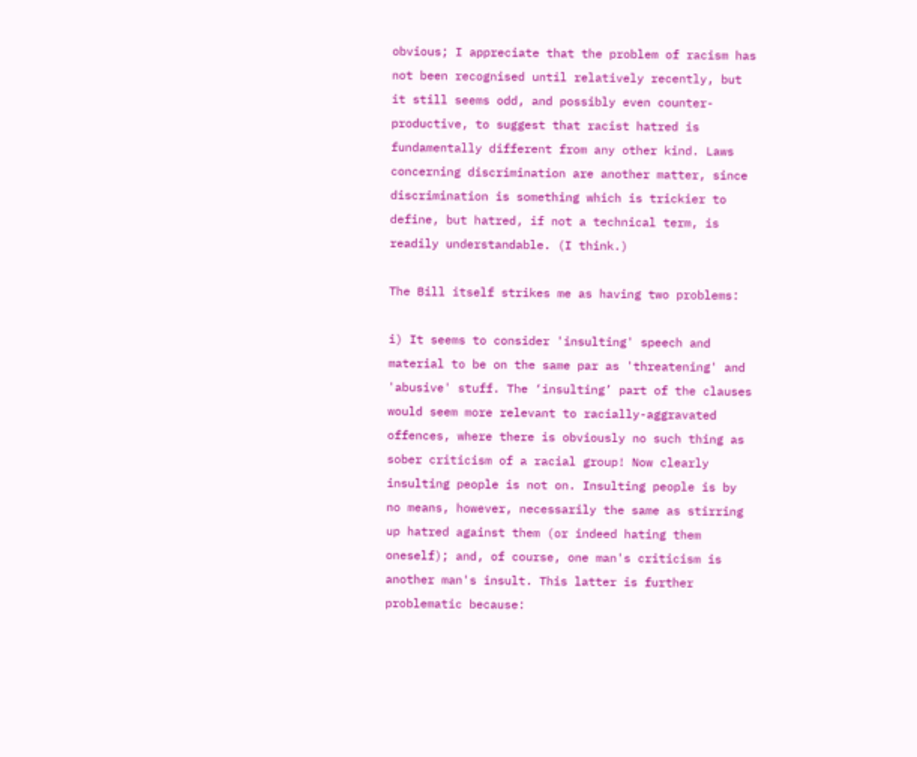obvious; I appreciate that the problem of racism has not been recognised until relatively recently, but it still seems odd, and possibly even counter-productive, to suggest that racist hatred is fundamentally different from any other kind. Laws concerning discrimination are another matter, since discrimination is something which is trickier to define, but hatred, if not a technical term, is readily understandable. (I think.)

The Bill itself strikes me as having two problems:

i) It seems to consider 'insulting' speech and material to be on the same par as 'threatening' and 'abusive' stuff. The ‘insulting’ part of the clauses would seem more relevant to racially-aggravated offences, where there is obviously no such thing as sober criticism of a racial group! Now clearly insulting people is not on. Insulting people is by no means, however, necessarily the same as stirring up hatred against them (or indeed hating them oneself); and, of course, one man's criticism is another man's insult. This latter is further problematic because: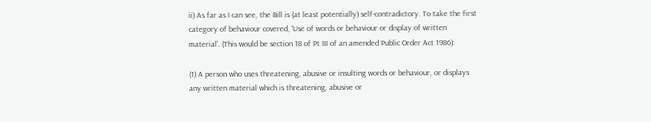ii) As far as I can see, the Bill is (at least potentially) self-contradictory. To take the first category of behaviour covered, 'Use of words or behaviour or display of written material'. (This would be section 18 of Pt III of an amended Public Order Act 1986):

(1) A person who uses threatening, abusive or insulting words or behaviour, or displays any written material which is threatening, abusive or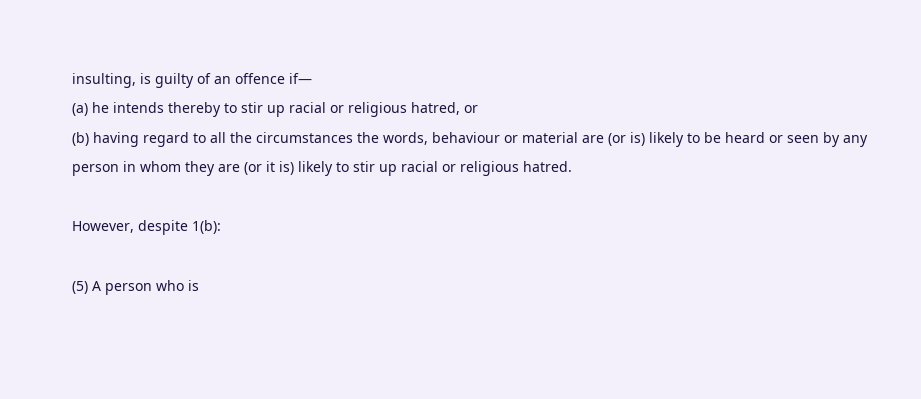insulting, is guilty of an offence if—
(a) he intends thereby to stir up racial or religious hatred, or
(b) having regard to all the circumstances the words, behaviour or material are (or is) likely to be heard or seen by any person in whom they are (or it is) likely to stir up racial or religious hatred.

However, despite 1(b):

(5) A person who is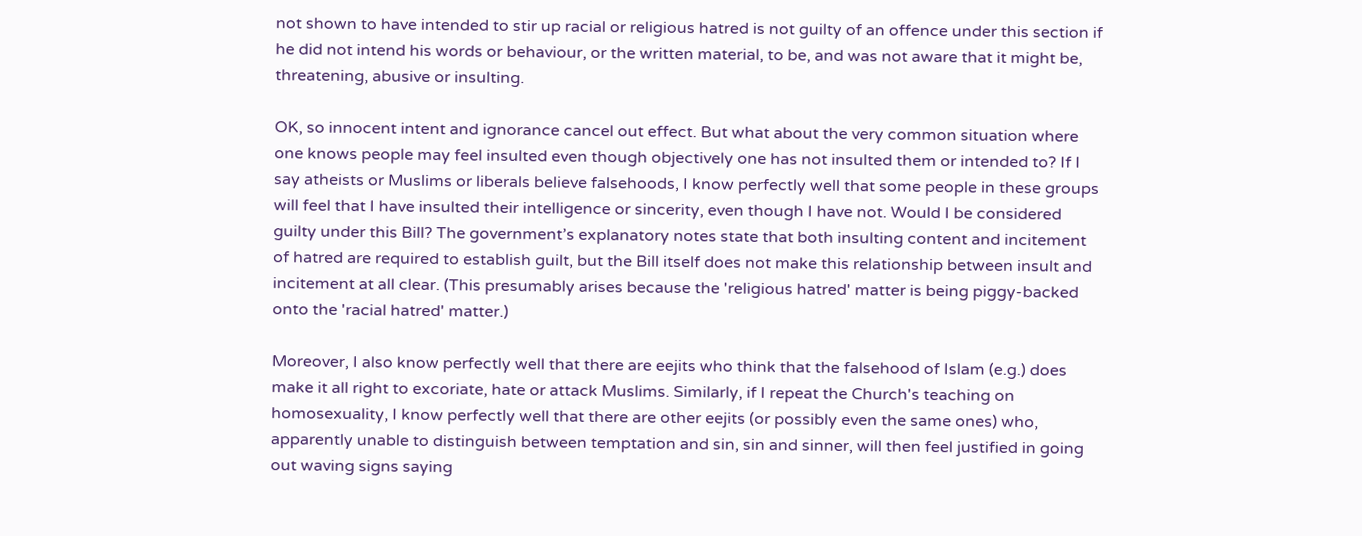not shown to have intended to stir up racial or religious hatred is not guilty of an offence under this section if he did not intend his words or behaviour, or the written material, to be, and was not aware that it might be, threatening, abusive or insulting.

OK, so innocent intent and ignorance cancel out effect. But what about the very common situation where one knows people may feel insulted even though objectively one has not insulted them or intended to? If I say atheists or Muslims or liberals believe falsehoods, I know perfectly well that some people in these groups will feel that I have insulted their intelligence or sincerity, even though I have not. Would I be considered guilty under this Bill? The government’s explanatory notes state that both insulting content and incitement of hatred are required to establish guilt, but the Bill itself does not make this relationship between insult and incitement at all clear. (This presumably arises because the 'religious hatred' matter is being piggy-backed onto the 'racial hatred' matter.)

Moreover, I also know perfectly well that there are eejits who think that the falsehood of Islam (e.g.) does make it all right to excoriate, hate or attack Muslims. Similarly, if I repeat the Church's teaching on homosexuality, I know perfectly well that there are other eejits (or possibly even the same ones) who, apparently unable to distinguish between temptation and sin, sin and sinner, will then feel justified in going out waving signs saying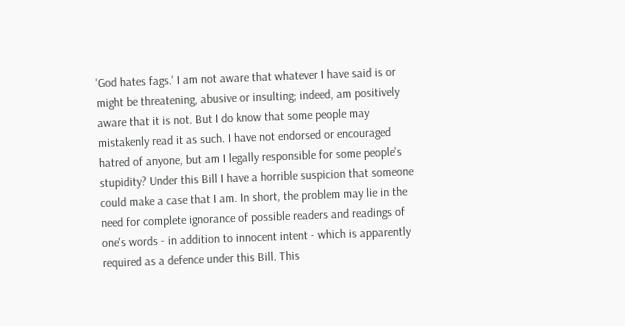'God hates fags.' I am not aware that whatever I have said is or might be threatening, abusive or insulting; indeed, am positively aware that it is not. But I do know that some people may mistakenly read it as such. I have not endorsed or encouraged hatred of anyone, but am I legally responsible for some people's stupidity? Under this Bill I have a horrible suspicion that someone could make a case that I am. In short, the problem may lie in the need for complete ignorance of possible readers and readings of one's words - in addition to innocent intent - which is apparently required as a defence under this Bill. This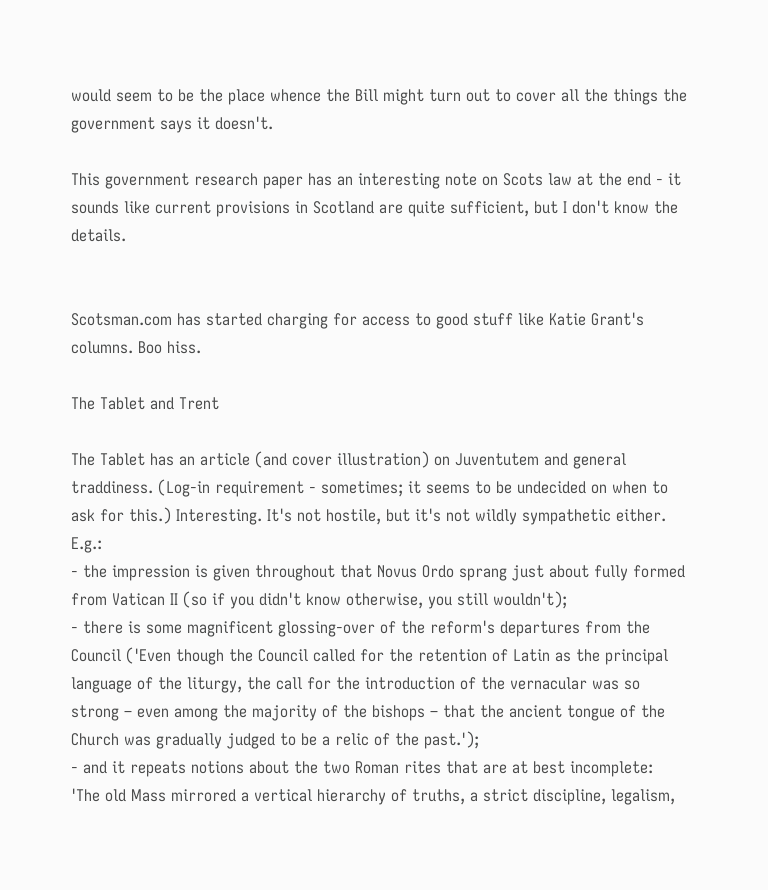would seem to be the place whence the Bill might turn out to cover all the things the government says it doesn't.

This government research paper has an interesting note on Scots law at the end - it sounds like current provisions in Scotland are quite sufficient, but I don't know the details.


Scotsman.com has started charging for access to good stuff like Katie Grant's columns. Boo hiss.

The Tablet and Trent

The Tablet has an article (and cover illustration) on Juventutem and general traddiness. (Log-in requirement - sometimes; it seems to be undecided on when to ask for this.) Interesting. It's not hostile, but it's not wildly sympathetic either. E.g.:
- the impression is given throughout that Novus Ordo sprang just about fully formed from Vatican II (so if you didn't know otherwise, you still wouldn't);
- there is some magnificent glossing-over of the reform's departures from the Council ('Even though the Council called for the retention of Latin as the principal language of the liturgy, the call for the introduction of the vernacular was so strong – even among the majority of the bishops – that the ancient tongue of the Church was gradually judged to be a relic of the past.');
- and it repeats notions about the two Roman rites that are at best incomplete:
'The old Mass mirrored a vertical hierarchy of truths, a strict discipline, legalism,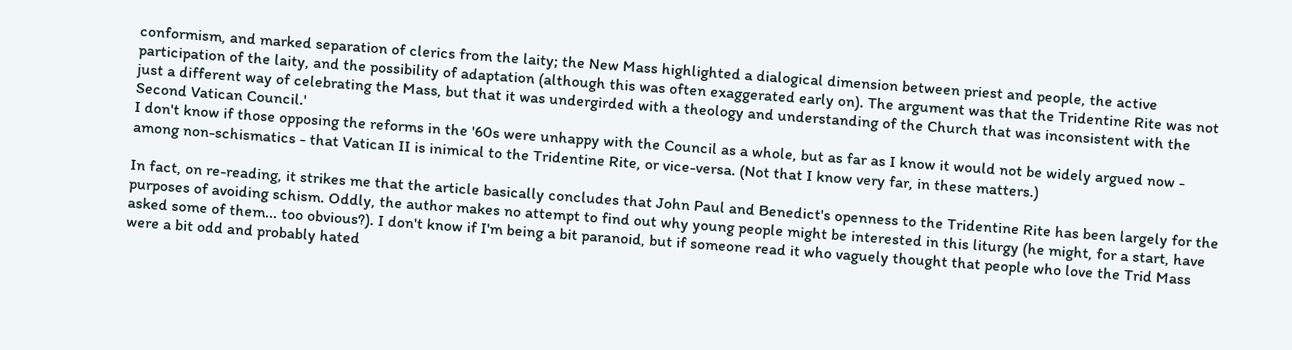conformism, and marked separation of clerics from the laity; the New Mass highlighted a dialogical dimension between priest and people, the active participation of the laity, and the possibility of adaptation (although this was often exaggerated early on). The argument was that the Tridentine Rite was not just a different way of celebrating the Mass, but that it was undergirded with a theology and understanding of the Church that was inconsistent with the Second Vatican Council.'
I don't know if those opposing the reforms in the '60s were unhappy with the Council as a whole, but as far as I know it would not be widely argued now - among non-schismatics - that Vatican II is inimical to the Tridentine Rite, or vice-versa. (Not that I know very far, in these matters.)

In fact, on re-reading, it strikes me that the article basically concludes that John Paul and Benedict's openness to the Tridentine Rite has been largely for the purposes of avoiding schism. Oddly, the author makes no attempt to find out why young people might be interested in this liturgy (he might, for a start, have asked some of them... too obvious?). I don't know if I'm being a bit paranoid, but if someone read it who vaguely thought that people who love the Trid Mass were a bit odd and probably hated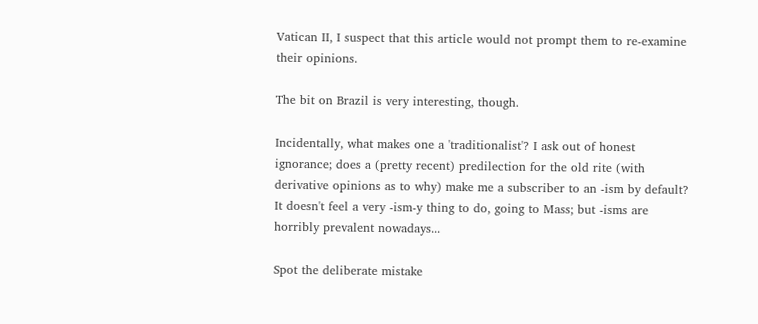Vatican II, I suspect that this article would not prompt them to re-examine their opinions.

The bit on Brazil is very interesting, though.

Incidentally, what makes one a 'traditionalist'? I ask out of honest ignorance; does a (pretty recent) predilection for the old rite (with derivative opinions as to why) make me a subscriber to an -ism by default? It doesn't feel a very -ism-y thing to do, going to Mass; but -isms are horribly prevalent nowadays...

Spot the deliberate mistake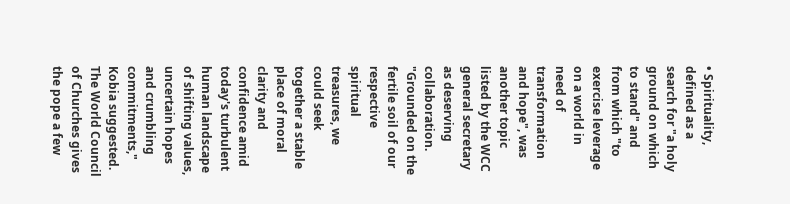• Spirituality, defined as a search for "a holy ground on which to stand" and from which "to exercise leverage on a world in need of transformation and hope", was another topic listed by the WCC general secretary as deserving collaboration. "Grounded on the fertile soil of our respective spiritual treasures, we could seek together a stable place of moral clarity and confidence amid today's turbulent human landscape of shifting values, uncertain hopes and crumbling commitments," Kobia suggested.
The World Council of Churches gives the pope a few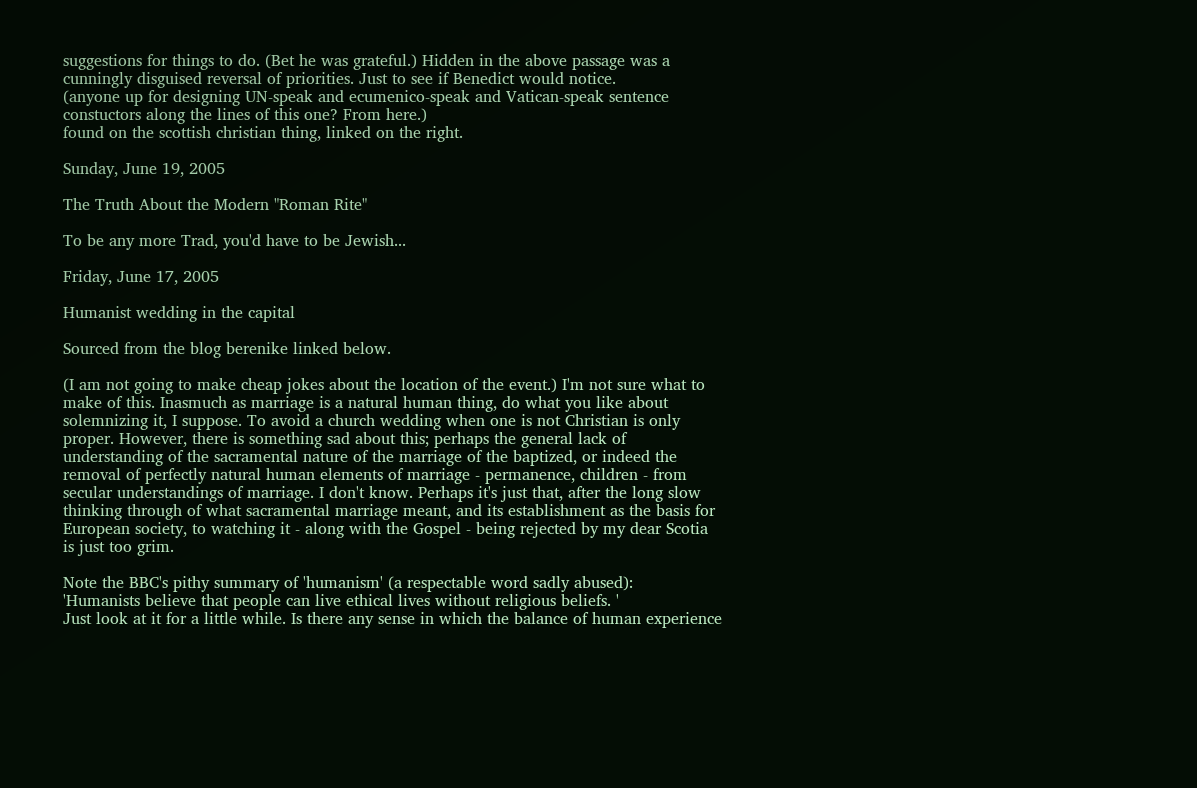suggestions for things to do. (Bet he was grateful.) Hidden in the above passage was a cunningly disguised reversal of priorities. Just to see if Benedict would notice.
(anyone up for designing UN-speak and ecumenico-speak and Vatican-speak sentence constuctors along the lines of this one? From here.)
found on the scottish christian thing, linked on the right.

Sunday, June 19, 2005

The Truth About the Modern "Roman Rite"

To be any more Trad, you'd have to be Jewish...

Friday, June 17, 2005

Humanist wedding in the capital

Sourced from the blog berenike linked below.

(I am not going to make cheap jokes about the location of the event.) I'm not sure what to make of this. Inasmuch as marriage is a natural human thing, do what you like about solemnizing it, I suppose. To avoid a church wedding when one is not Christian is only proper. However, there is something sad about this; perhaps the general lack of understanding of the sacramental nature of the marriage of the baptized, or indeed the removal of perfectly natural human elements of marriage - permanence, children - from secular understandings of marriage. I don't know. Perhaps it's just that, after the long slow thinking through of what sacramental marriage meant, and its establishment as the basis for European society, to watching it - along with the Gospel - being rejected by my dear Scotia is just too grim.

Note the BBC's pithy summary of 'humanism' (a respectable word sadly abused):
'Humanists believe that people can live ethical lives without religious beliefs. '
Just look at it for a little while. Is there any sense in which the balance of human experience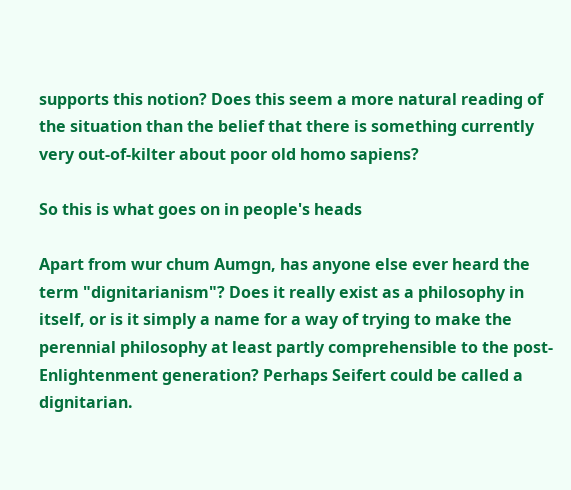supports this notion? Does this seem a more natural reading of the situation than the belief that there is something currently very out-of-kilter about poor old homo sapiens?

So this is what goes on in people's heads

Apart from wur chum Aumgn, has anyone else ever heard the term "dignitarianism"? Does it really exist as a philosophy in itself, or is it simply a name for a way of trying to make the perennial philosophy at least partly comprehensible to the post-Enlightenment generation? Perhaps Seifert could be called a dignitarian.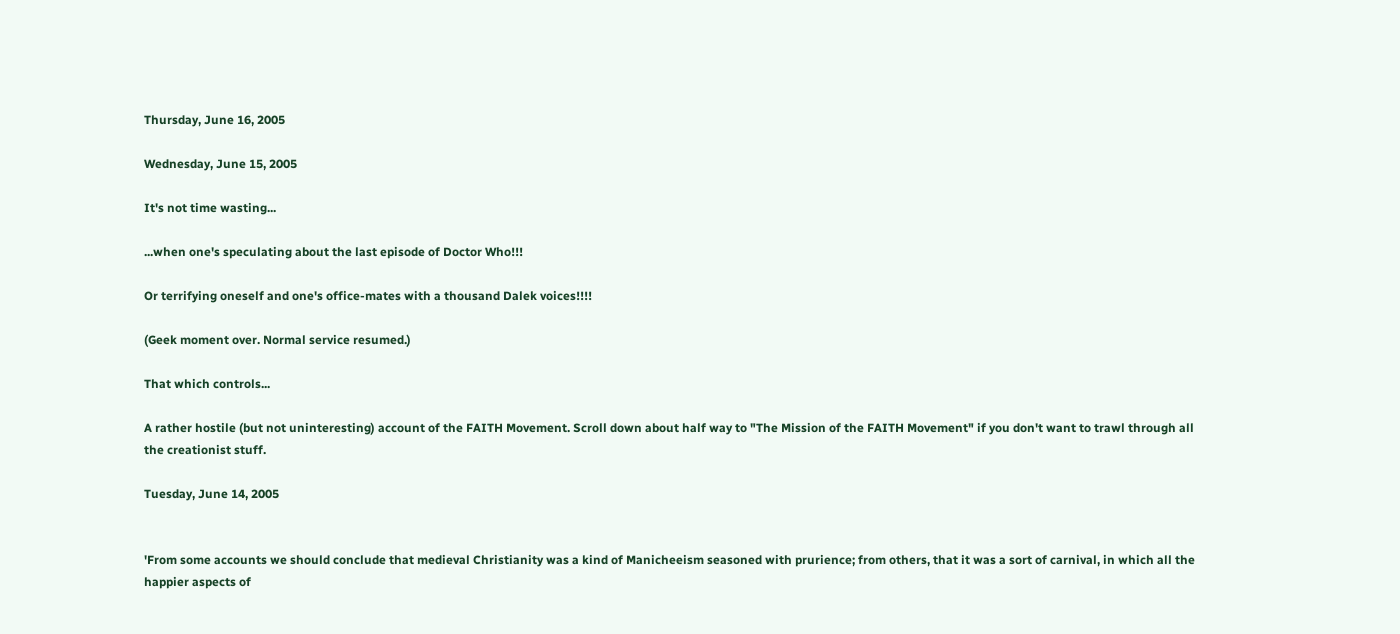Thursday, June 16, 2005

Wednesday, June 15, 2005

It's not time wasting...

...when one's speculating about the last episode of Doctor Who!!!

Or terrifying oneself and one's office-mates with a thousand Dalek voices!!!!

(Geek moment over. Normal service resumed.)

That which controls...

A rather hostile (but not uninteresting) account of the FAITH Movement. Scroll down about half way to "The Mission of the FAITH Movement" if you don't want to trawl through all the creationist stuff.

Tuesday, June 14, 2005


'From some accounts we should conclude that medieval Christianity was a kind of Manicheeism seasoned with prurience; from others, that it was a sort of carnival, in which all the happier aspects of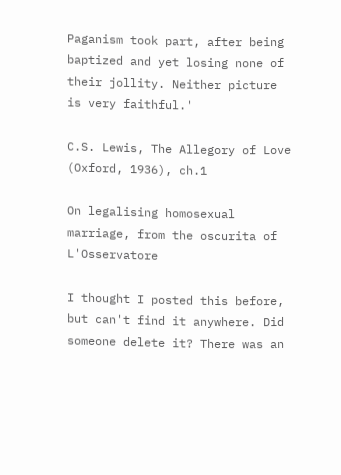Paganism took part, after being baptized and yet losing none of their jollity. Neither picture is very faithful.'

C.S. Lewis, The Allegory of Love (Oxford, 1936), ch.1

On legalising homosexual marriage, from the oscurita of L'Osservatore

I thought I posted this before, but can't find it anywhere. Did someone delete it? There was an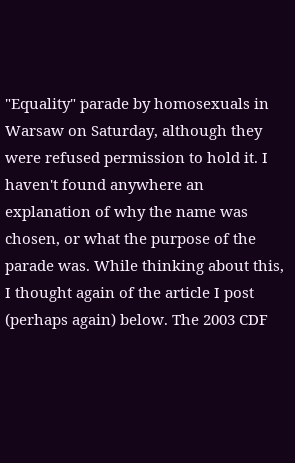"Equality" parade by homosexuals in Warsaw on Saturday, although they were refused permission to hold it. I haven't found anywhere an explanation of why the name was chosen, or what the purpose of the parade was. While thinking about this, I thought again of the article I post (perhaps again) below. The 2003 CDF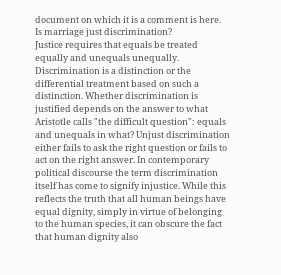document on which it is a comment is here.
Is marriage just discrimination?
Justice requires that equals be treated equally and unequals unequally. Discrimination is a distinction or the differential treatment based on such a distinction. Whether discrimination is justified depends on the answer to what Aristotle calls "the difficult question": equals and unequals in what? Unjust discrimination either fails to ask the right question or fails to act on the right answer. In contemporary political discourse the term discrimination itself has come to signify injustice. While this reflects the truth that all human beings have equal dignity, simply in virtue of belonging to the human species, it can obscure the fact that human dignity also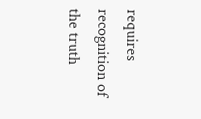requires recognition of the truth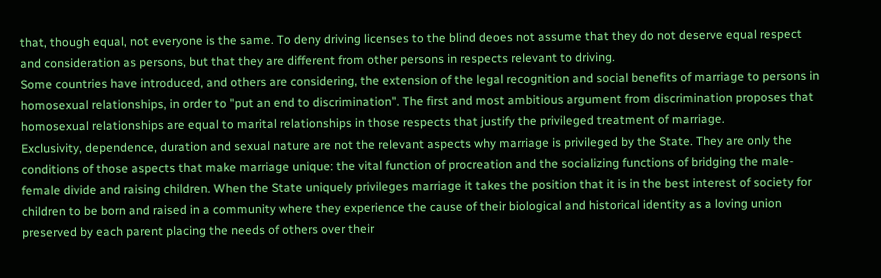that, though equal, not everyone is the same. To deny driving licenses to the blind deoes not assume that they do not deserve equal respect and consideration as persons, but that they are different from other persons in respects relevant to driving.
Some countries have introduced, and others are considering, the extension of the legal recognition and social benefits of marriage to persons in homosexual relationships, in order to "put an end to discrimination". The first and most ambitious argument from discrimination proposes that homosexual relationships are equal to marital relationships in those respects that justify the privileged treatment of marriage.
Exclusivity, dependence, duration and sexual nature are not the relevant aspects why marriage is privileged by the State. They are only the conditions of those aspects that make marriage unique: the vital function of procreation and the socializing functions of bridging the male-female divide and raising children. When the State uniquely privileges marriage it takes the position that it is in the best interest of society for children to be born and raised in a community where they experience the cause of their biological and historical identity as a loving union preserved by each parent placing the needs of others over their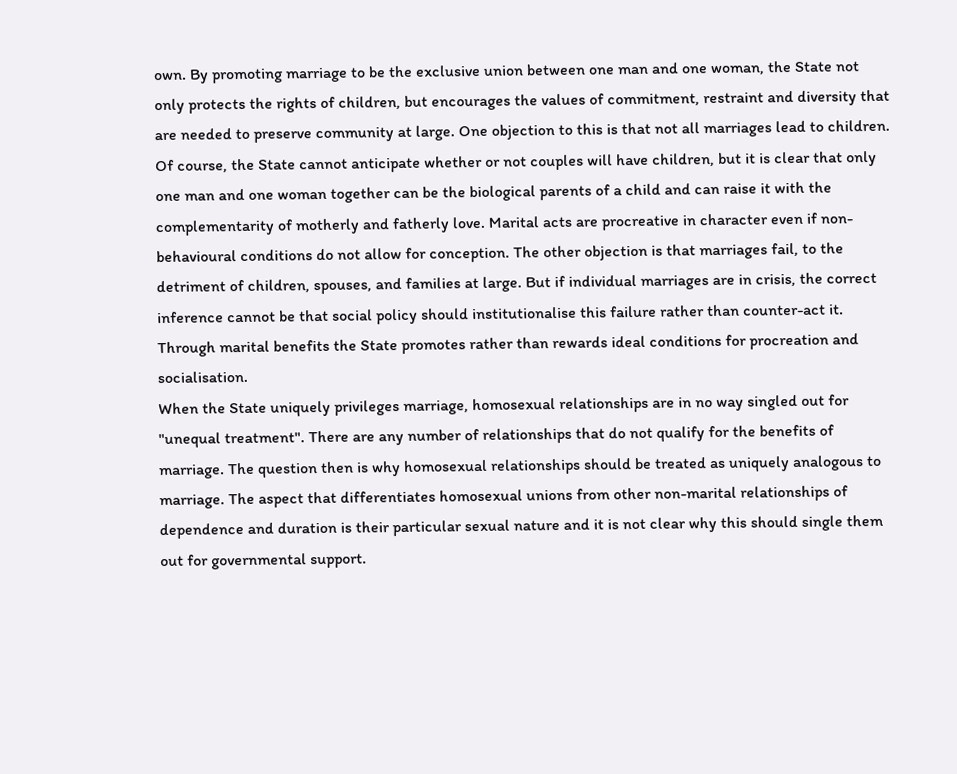own. By promoting marriage to be the exclusive union between one man and one woman, the State not only protects the rights of children, but encourages the values of commitment, restraint and diversity that are needed to preserve community at large. One objection to this is that not all marriages lead to children. Of course, the State cannot anticipate whether or not couples will have children, but it is clear that only one man and one woman together can be the biological parents of a child and can raise it with the complementarity of motherly and fatherly love. Marital acts are procreative in character even if non-behavioural conditions do not allow for conception. The other objection is that marriages fail, to the detriment of children, spouses, and families at large. But if individual marriages are in crisis, the correct inference cannot be that social policy should institutionalise this failure rather than counter-act it. Through marital benefits the State promotes rather than rewards ideal conditions for procreation and socialisation.
When the State uniquely privileges marriage, homosexual relationships are in no way singled out for "unequal treatment". There are any number of relationships that do not qualify for the benefits of marriage. The question then is why homosexual relationships should be treated as uniquely analogous to marriage. The aspect that differentiates homosexual unions from other non-marital relationships of dependence and duration is their particular sexual nature and it is not clear why this should single them out for governmental support.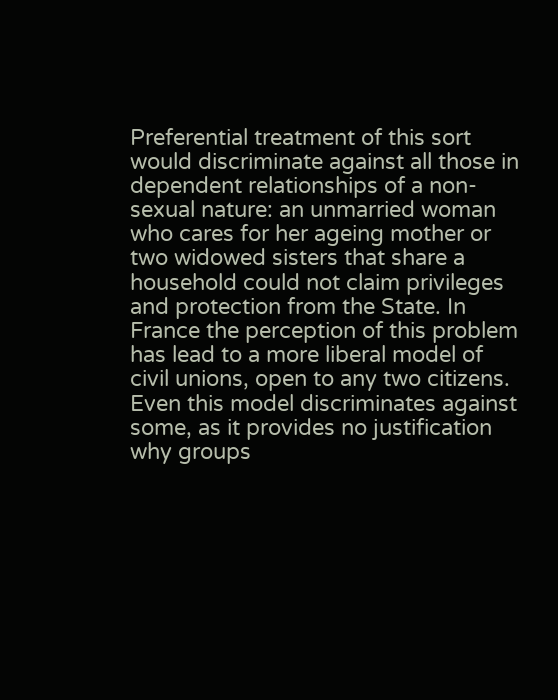Preferential treatment of this sort would discriminate against all those in dependent relationships of a non-sexual nature: an unmarried woman who cares for her ageing mother or two widowed sisters that share a household could not claim privileges and protection from the State. In France the perception of this problem has lead to a more liberal model of civil unions, open to any two citizens. Even this model discriminates against some, as it provides no justification why groups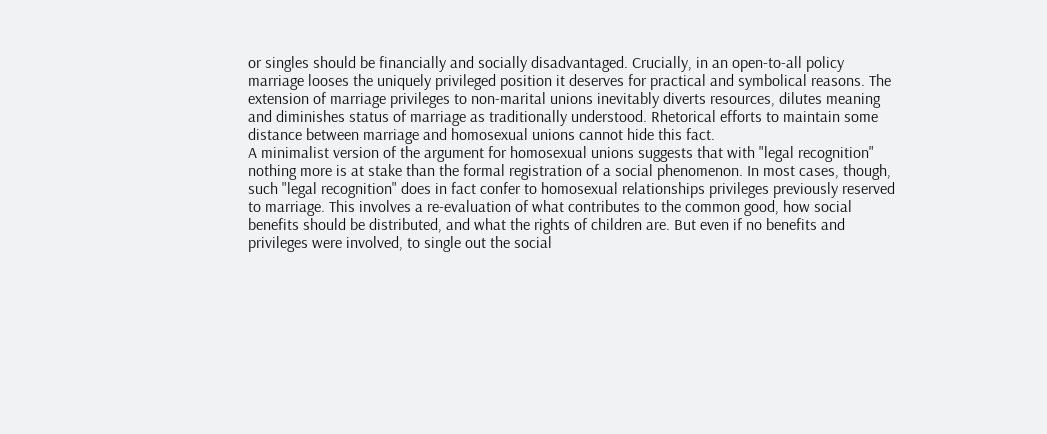or singles should be financially and socially disadvantaged. Crucially, in an open-to-all policy marriage looses the uniquely privileged position it deserves for practical and symbolical reasons. The extension of marriage privileges to non-marital unions inevitably diverts resources, dilutes meaning and diminishes status of marriage as traditionally understood. Rhetorical efforts to maintain some distance between marriage and homosexual unions cannot hide this fact.
A minimalist version of the argument for homosexual unions suggests that with "legal recognition" nothing more is at stake than the formal registration of a social phenomenon. In most cases, though, such "legal recognition" does in fact confer to homosexual relationships privileges previously reserved to marriage. This involves a re-evaluation of what contributes to the common good, how social benefits should be distributed, and what the rights of children are. But even if no benefits and privileges were involved, to single out the social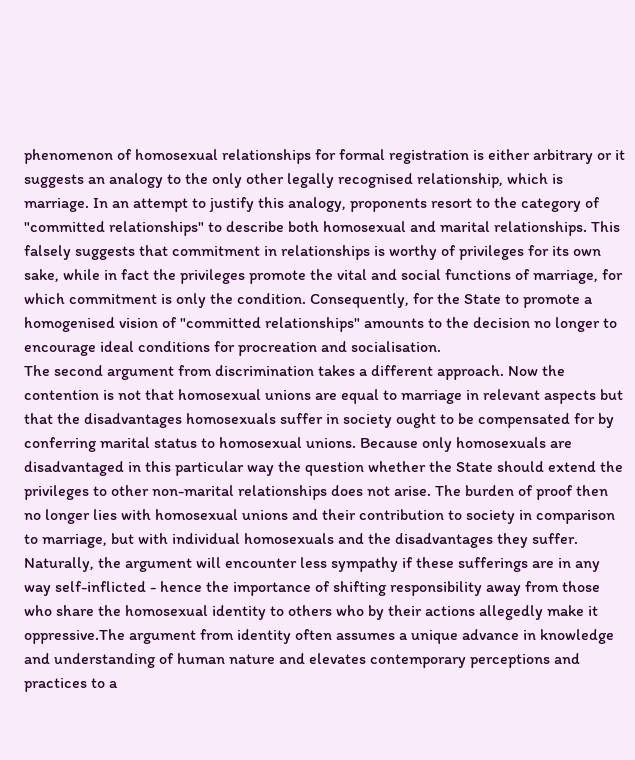phenomenon of homosexual relationships for formal registration is either arbitrary or it suggests an analogy to the only other legally recognised relationship, which is marriage. In an attempt to justify this analogy, proponents resort to the category of "committed relationships" to describe both homosexual and marital relationships. This falsely suggests that commitment in relationships is worthy of privileges for its own sake, while in fact the privileges promote the vital and social functions of marriage, for which commitment is only the condition. Consequently, for the State to promote a homogenised vision of "committed relationships" amounts to the decision no longer to encourage ideal conditions for procreation and socialisation.
The second argument from discrimination takes a different approach. Now the contention is not that homosexual unions are equal to marriage in relevant aspects but that the disadvantages homosexuals suffer in society ought to be compensated for by conferring marital status to homosexual unions. Because only homosexuals are disadvantaged in this particular way the question whether the State should extend the privileges to other non-marital relationships does not arise. The burden of proof then no longer lies with homosexual unions and their contribution to society in comparison to marriage, but with individual homosexuals and the disadvantages they suffer. Naturally, the argument will encounter less sympathy if these sufferings are in any way self-inflicted - hence the importance of shifting responsibility away from those who share the homosexual identity to others who by their actions allegedly make it oppressive.The argument from identity often assumes a unique advance in knowledge and understanding of human nature and elevates contemporary perceptions and practices to a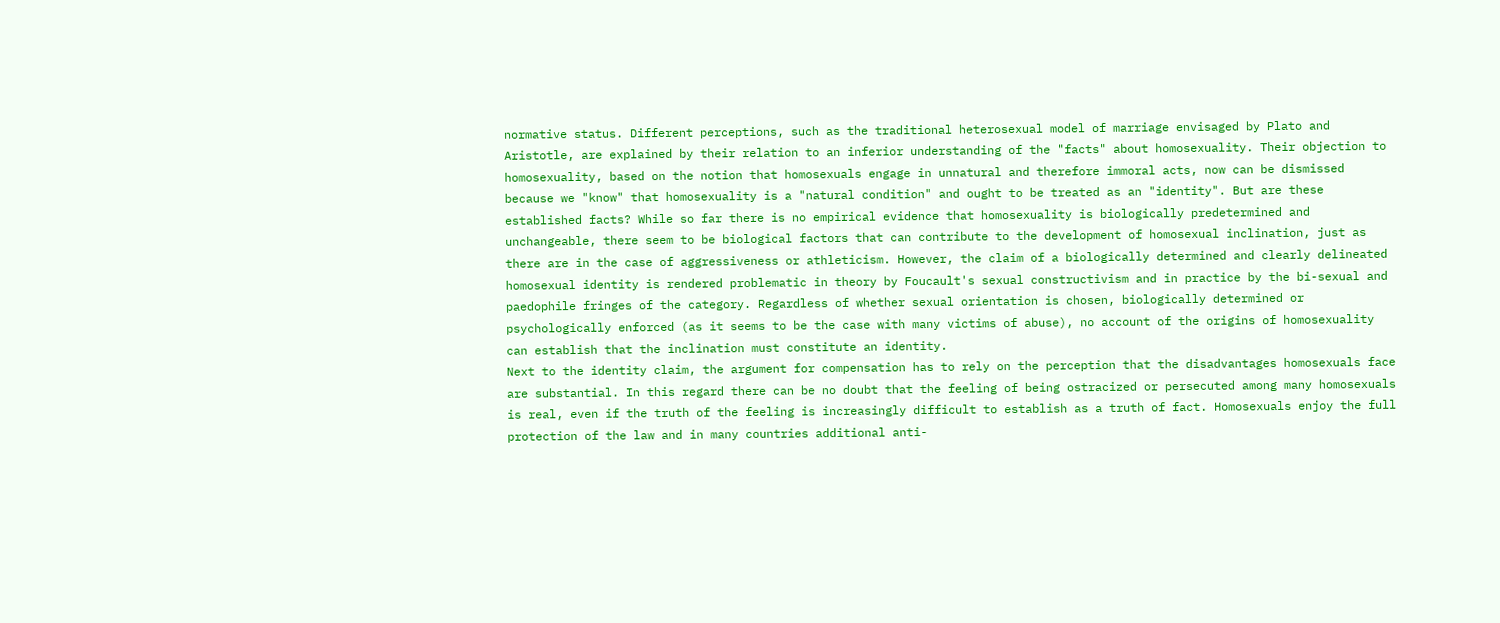normative status. Different perceptions, such as the traditional heterosexual model of marriage envisaged by Plato and Aristotle, are explained by their relation to an inferior understanding of the "facts" about homosexuality. Their objection to homosexuality, based on the notion that homosexuals engage in unnatural and therefore immoral acts, now can be dismissed because we "know" that homosexuality is a "natural condition" and ought to be treated as an "identity". But are these established facts? While so far there is no empirical evidence that homosexuality is biologically predetermined and unchangeable, there seem to be biological factors that can contribute to the development of homosexual inclination, just as there are in the case of aggressiveness or athleticism. However, the claim of a biologically determined and clearly delineated homosexual identity is rendered problematic in theory by Foucault's sexual constructivism and in practice by the bi-sexual and paedophile fringes of the category. Regardless of whether sexual orientation is chosen, biologically determined or psychologically enforced (as it seems to be the case with many victims of abuse), no account of the origins of homosexuality can establish that the inclination must constitute an identity.
Next to the identity claim, the argument for compensation has to rely on the perception that the disadvantages homosexuals face are substantial. In this regard there can be no doubt that the feeling of being ostracized or persecuted among many homosexuals is real, even if the truth of the feeling is increasingly difficult to establish as a truth of fact. Homosexuals enjoy the full protection of the law and in many countries additional anti-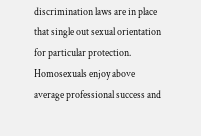discrimination laws are in place that single out sexual orientation for particular protection. Homosexuals enjoy above average professional success and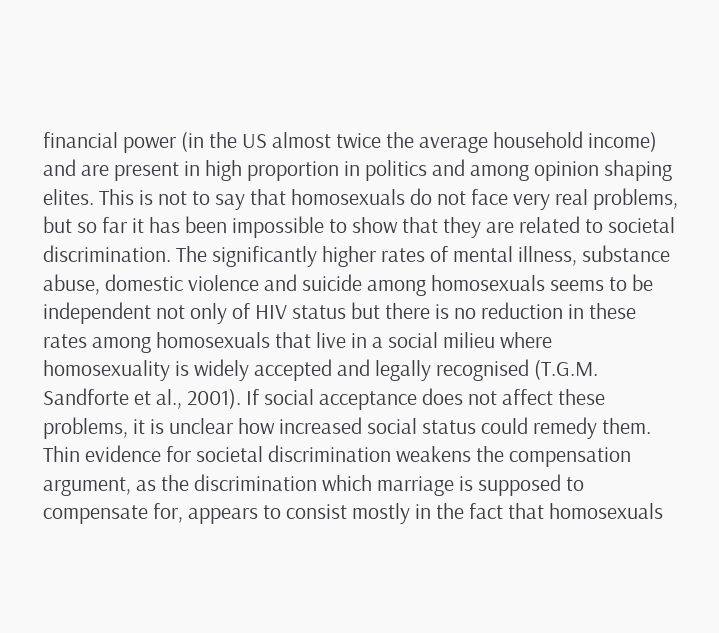financial power (in the US almost twice the average household income) and are present in high proportion in politics and among opinion shaping elites. This is not to say that homosexuals do not face very real problems, but so far it has been impossible to show that they are related to societal discrimination. The significantly higher rates of mental illness, substance abuse, domestic violence and suicide among homosexuals seems to be independent not only of HIV status but there is no reduction in these rates among homosexuals that live in a social milieu where homosexuality is widely accepted and legally recognised (T.G.M. Sandforte et al., 2001). If social acceptance does not affect these problems, it is unclear how increased social status could remedy them.
Thin evidence for societal discrimination weakens the compensation argument, as the discrimination which marriage is supposed to compensate for, appears to consist mostly in the fact that homosexuals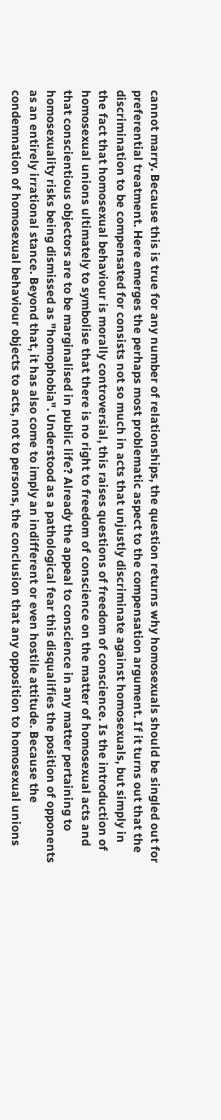cannot marry. Because this is true for any number of relationships, the question returns why homosexuals should be singled out for preferential treatment. Here emerges the perhaps most problematic aspect to the compensation argument. If it turns out that the discrimination to be compensated for consists not so much in acts that unjustly discriminate against homosexuals, but simply in the fact that homosexual behaviour is morally controversial, this raises questions of freedom of conscience. Is the introduction of homosexual unions ultimately to symbolise that there is no right to freedom of conscience on the matter of homosexual acts and that conscientious objectors are to be marginalised in public life? Already the appeal to conscience in any matter pertaining to homosexuality risks being dismissed as "homophobia". Understood as a pathological fear this disqualifies the position of opponents as an entirely irrational stance. Beyond that, it has also come to imply an indifferent or even hostile attitude. Because the condemnation of homosexual behaviour objects to acts, not to persons, the conclusion that any opposition to homosexual unions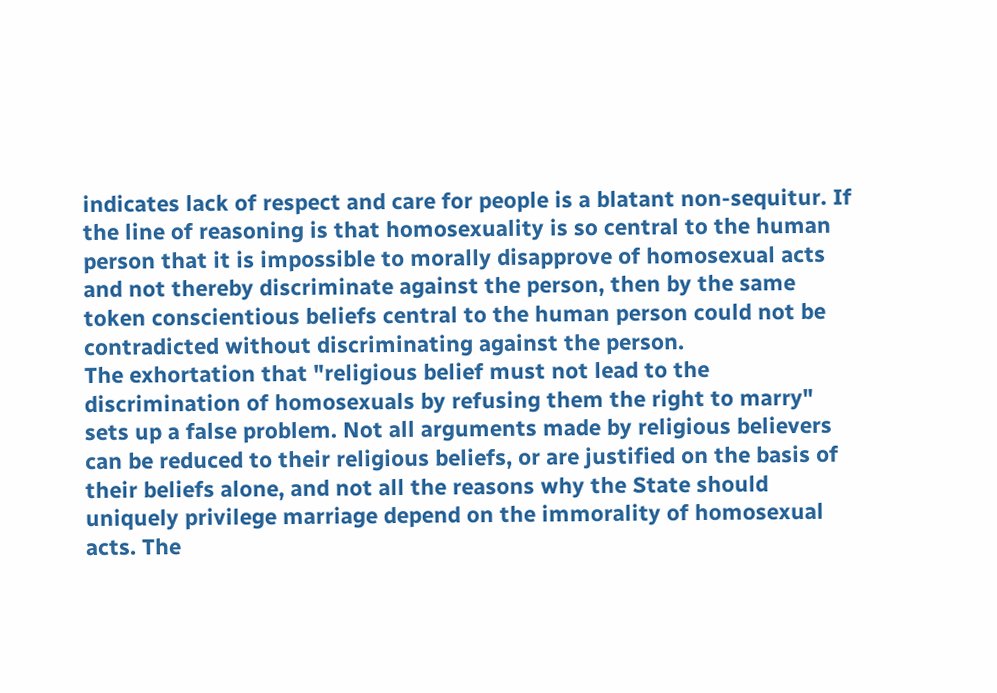indicates lack of respect and care for people is a blatant non-sequitur. If the line of reasoning is that homosexuality is so central to the human person that it is impossible to morally disapprove of homosexual acts and not thereby discriminate against the person, then by the same token conscientious beliefs central to the human person could not be contradicted without discriminating against the person.
The exhortation that "religious belief must not lead to the discrimination of homosexuals by refusing them the right to marry" sets up a false problem. Not all arguments made by religious believers can be reduced to their religious beliefs, or are justified on the basis of their beliefs alone, and not all the reasons why the State should uniquely privilege marriage depend on the immorality of homosexual acts. The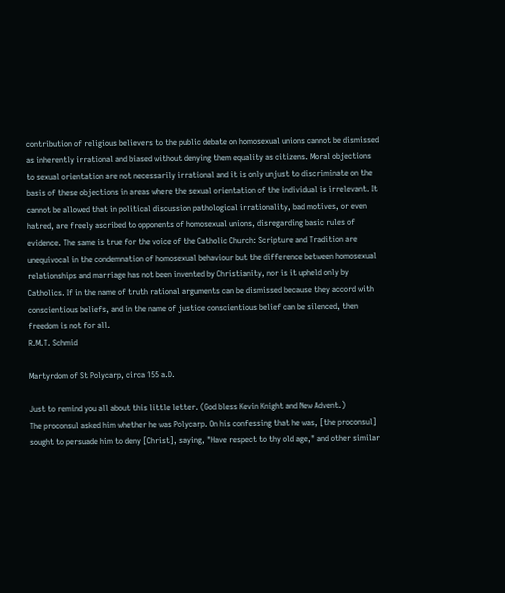contribution of religious believers to the public debate on homosexual unions cannot be dismissed as inherently irrational and biased without denying them equality as citizens. Moral objections to sexual orientation are not necessarily irrational and it is only unjust to discriminate on the basis of these objections in areas where the sexual orientation of the individual is irrelevant. It cannot be allowed that in political discussion pathological irrationality, bad motives, or even hatred, are freely ascribed to opponents of homosexual unions, disregarding basic rules of evidence. The same is true for the voice of the Catholic Church: Scripture and Tradition are unequivocal in the condemnation of homosexual behaviour but the difference between homosexual relationships and marriage has not been invented by Christianity, nor is it upheld only by Catholics. If in the name of truth rational arguments can be dismissed because they accord with conscientious beliefs, and in the name of justice conscientious belief can be silenced, then freedom is not for all.
R.M.T. Schmid

Martyrdom of St Polycarp, circa 155 a.D.

Just to remind you all about this little letter. (God bless Kevin Knight and New Advent.)
The proconsul asked him whether he was Polycarp. On his confessing that he was, [the proconsul] sought to persuade him to deny [Christ], saying, "Have respect to thy old age," and other similar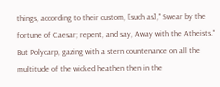things, according to their custom, [such as]," Swear by the fortune of Caesar; repent, and say, Away with the Atheists." But Polycarp, gazing with a stern countenance on all the multitude of the wicked heathen then in the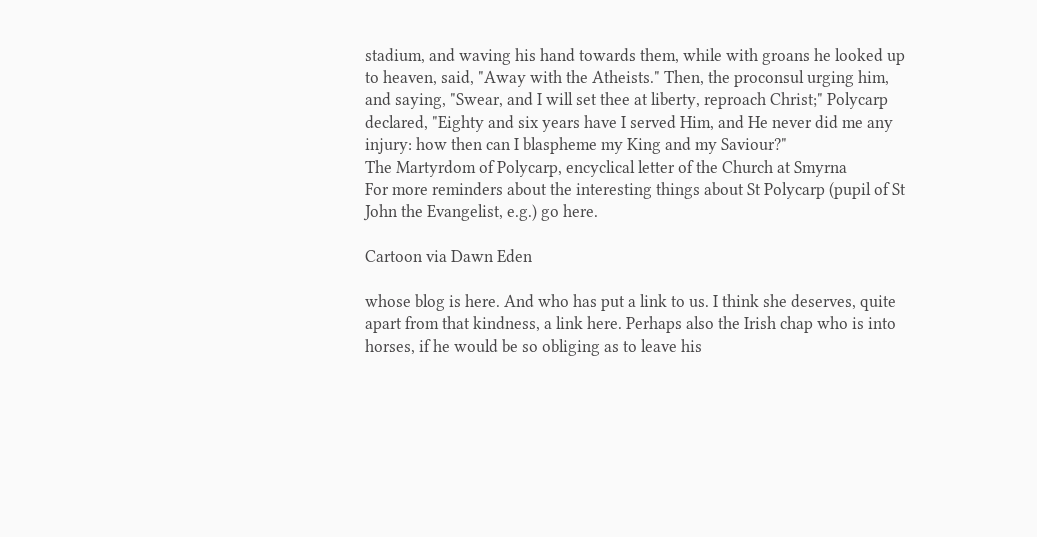stadium, and waving his hand towards them, while with groans he looked up to heaven, said, "Away with the Atheists." Then, the proconsul urging him, and saying, "Swear, and I will set thee at liberty, reproach Christ;" Polycarp declared, "Eighty and six years have I served Him, and He never did me any injury: how then can I blaspheme my King and my Saviour?"
The Martyrdom of Polycarp, encyclical letter of the Church at Smyrna
For more reminders about the interesting things about St Polycarp (pupil of St John the Evangelist, e.g.) go here.

Cartoon via Dawn Eden

whose blog is here. And who has put a link to us. I think she deserves, quite apart from that kindness, a link here. Perhaps also the Irish chap who is into horses, if he would be so obliging as to leave his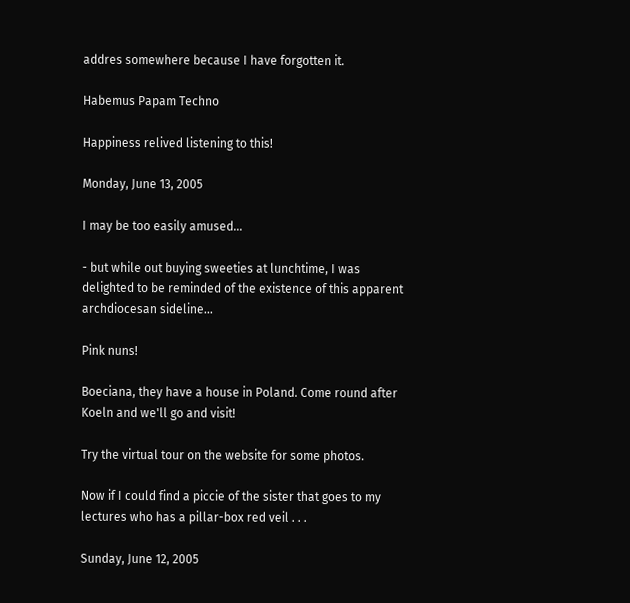addres somewhere because I have forgotten it.

Habemus Papam Techno

Happiness relived listening to this!

Monday, June 13, 2005

I may be too easily amused...

- but while out buying sweeties at lunchtime, I was delighted to be reminded of the existence of this apparent archdiocesan sideline...

Pink nuns!

Boeciana, they have a house in Poland. Come round after Koeln and we'll go and visit!

Try the virtual tour on the website for some photos.

Now if I could find a piccie of the sister that goes to my lectures who has a pillar-box red veil . . .

Sunday, June 12, 2005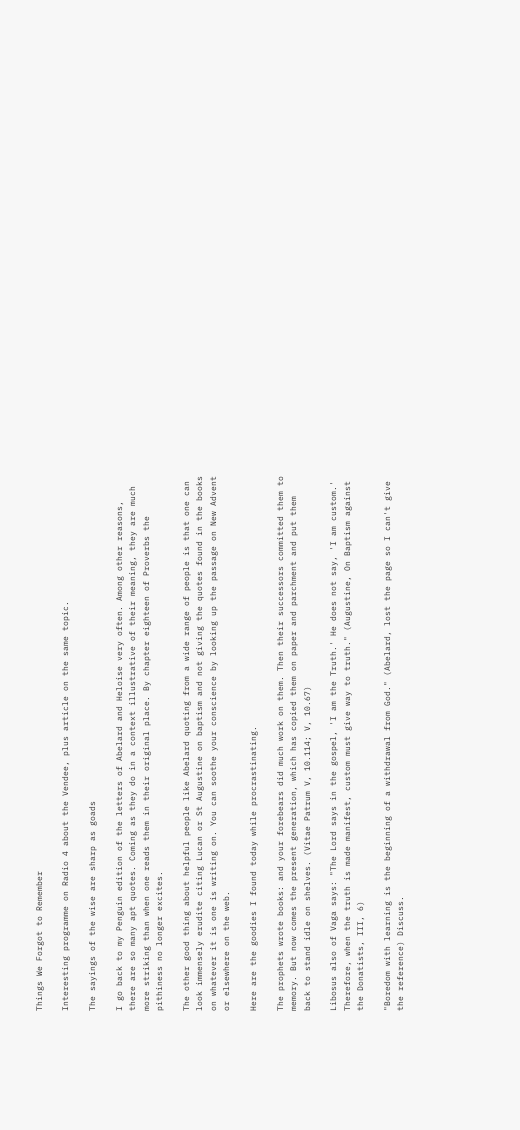Things We Forgot to Remember

Interesting programme on Radio 4 about the Vendee, plus article on the same topic.

The sayings of the wise are sharp as goads

I go back to my Penguin edition of the letters of Abelard and Heloise very often. Among other reasons, there are so many apt quotes. Coming as they do in a context illustrative of their meaning, they are much more striking than when one reads them in their original place. By chapter eighteen of Proverbs the pithiness no longer excites.

The other good thing about helpful people like Abelard quoting from a wide range of people is that one can look immensely erudite citing Lucan or St Augustine on baptism and not giving the quotes found in the books on whatever it is one is writing on. You can soothe your conscience by looking up the passage on New Advent or elsewhere on the web.

Here are the goodies I found today while procrastinating.

The prophets wrote books: and your forebears did much work on them. Then their successors committed them to memory. But now comes the present generation, which has copied them on paper and parchment and put them back to stand idle on shelves. (Vitae Patrum V, 10.114; V, 10.67)

Libosus also of Vaga says: "The Lord says in the gospel, 'I am the Truth.' He does not say, 'I am custom.' Therefore, when the truth is made manifest, custom must give way to truth." (Augustine, On Baptism against the Donatists, III, 6)

"Boredom with learning is the beginning of a withdrawal from God." (Abelard, lost the page so I can't give the reference) Discuss.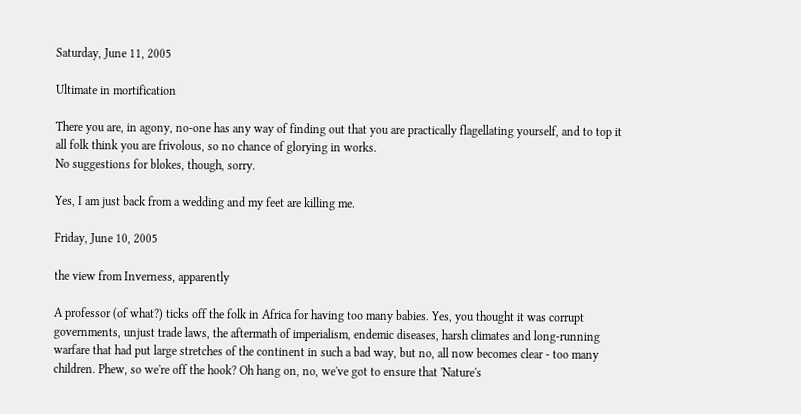Saturday, June 11, 2005

Ultimate in mortification

There you are, in agony, no-one has any way of finding out that you are practically flagellating yourself, and to top it all folk think you are frivolous, so no chance of glorying in works.
No suggestions for blokes, though, sorry.

Yes, I am just back from a wedding and my feet are killing me.

Friday, June 10, 2005

the view from Inverness, apparently

A professor (of what?) ticks off the folk in Africa for having too many babies. Yes, you thought it was corrupt governments, unjust trade laws, the aftermath of imperialism, endemic diseases, harsh climates and long-running warfare that had put large stretches of the continent in such a bad way, but no, all now becomes clear - too many children. Phew, so we're off the hook? Oh hang on, no, we've got to ensure that 'Nature's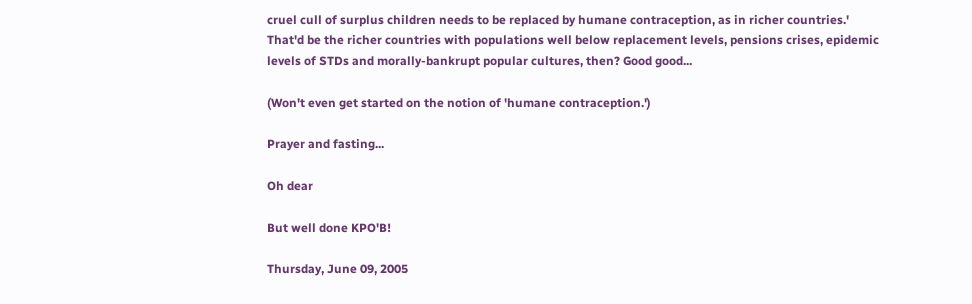cruel cull of surplus children needs to be replaced by humane contraception, as in richer countries.' That'd be the richer countries with populations well below replacement levels, pensions crises, epidemic levels of STDs and morally-bankrupt popular cultures, then? Good good...

(Won't even get started on the notion of 'humane contraception.')

Prayer and fasting...

Oh dear

But well done KPO'B!

Thursday, June 09, 2005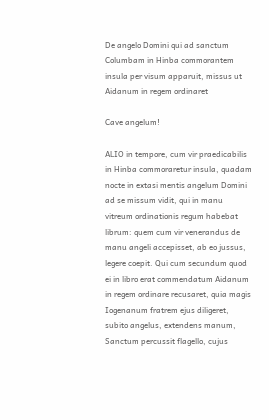De angelo Domini qui ad sanctum Columbam in Hinba commorantem insula per visum apparuit, missus ut Aidanum in regem ordinaret

Cave angelum!

ALIO in tempore, cum vir praedicabilis in Hinba commoraretur insula, quadam nocte in extasi mentis angelum Domini ad se missum vidit, qui in manu vitreum ordinationis regum habebat librum: quem cum vir venerandus de manu angeli accepisset, ab eo jussus, legere coepit. Qui cum secundum quod ei in libro erat commendatum Aidanum in regem ordinare recusaret, quia magis Iogenanum fratrem ejus diligeret, subito angelus, extendens manum, Sanctum percussit flagello, cujus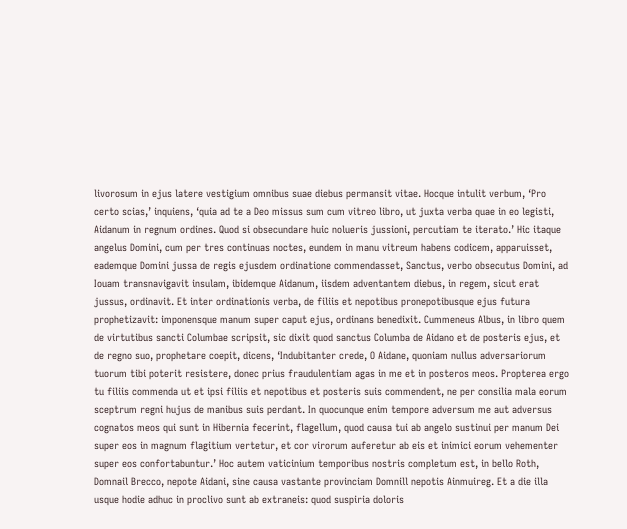livorosum in ejus latere vestigium omnibus suae diebus permansit vitae. Hocque intulit verbum, ‘Pro certo scias,’ inquiens, ‘quia ad te a Deo missus sum cum vitreo libro, ut juxta verba quae in eo legisti, Aidanum in regnum ordines. Quod si obsecundare huic nolueris jussioni, percutiam te iterato.’ Hic itaque angelus Domini, cum per tres continuas noctes, eundem in manu vitreum habens codicem, apparuisset, eademque Domini jussa de regis ejusdem ordinatione commendasset, Sanctus, verbo obsecutus Domini, ad Iouam transnavigavit insulam, ibidemque Aidanum, iisdem adventantem diebus, in regem, sicut erat jussus, ordinavit. Et inter ordinationis verba, de filiis et nepotibus pronepotibusque ejus futura prophetizavit: imponensque manum super caput ejus, ordinans benedixit. Cummeneus Albus, in libro quem de virtutibus sancti Columbae scripsit, sic dixit quod sanctus Columba de Aidano et de posteris ejus, et de regno suo, prophetare coepit, dicens, ‘Indubitanter crede, O Aidane, quoniam nullus adversariorum tuorum tibi poterit resistere, donec prius fraudulentiam agas in me et in posteros meos. Propterea ergo tu filiis commenda ut et ipsi filiis et nepotibus et posteris suis commendent, ne per consilia mala eorum sceptrum regni hujus de manibus suis perdant. In quocunque enim tempore adversum me aut adversus cognatos meos qui sunt in Hibernia fecerint, flagellum, quod causa tui ab angelo sustinui per manum Dei super eos in magnum flagitium vertetur, et cor virorum auferetur ab eis et inimici eorum vehementer super eos confortabuntur.’ Hoc autem vaticinium temporibus nostris completum est, in bello Roth, Domnail Brecco, nepote Aidani, sine causa vastante provinciam Domnill nepotis Ainmuireg. Et a die illa usque hodie adhuc in proclivo sunt ab extraneis: quod suspiria doloris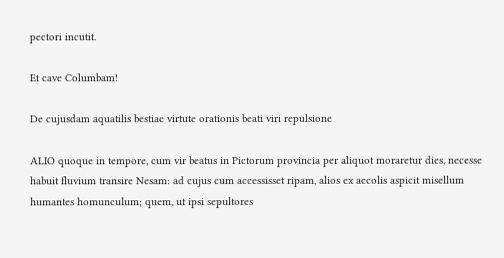pectori incutit.

Et cave Columbam!

De cujusdam aquatilis bestiae virtute orationis beati viri repulsione

ALIO quoque in tempore, cum vir beatus in Pictorum provincia per aliquot moraretur dies, necesse habuit fluvium transire Nesam: ad cujus cum accessisset ripam, alios ex accolis aspicit misellum humantes homunculum; quem, ut ipsi sepultores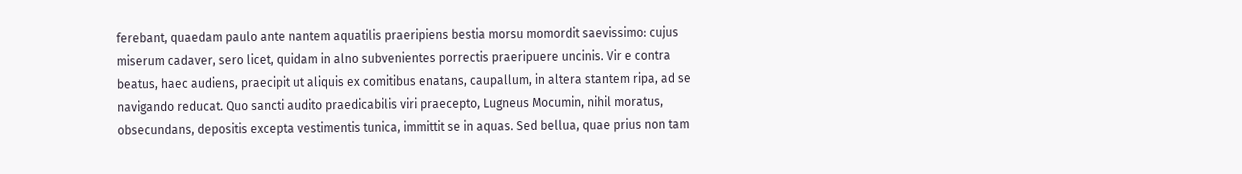ferebant, quaedam paulo ante nantem aquatilis praeripiens bestia morsu momordit saevissimo: cujus miserum cadaver, sero licet, quidam in alno subvenientes porrectis praeripuere uncinis. Vir e contra beatus, haec audiens, praecipit ut aliquis ex comitibus enatans, caupallum, in altera stantem ripa, ad se navigando reducat. Quo sancti audito praedicabilis viri praecepto, Lugneus Mocumin, nihil moratus, obsecundans, depositis excepta vestimentis tunica, immittit se in aquas. Sed bellua, quae prius non tam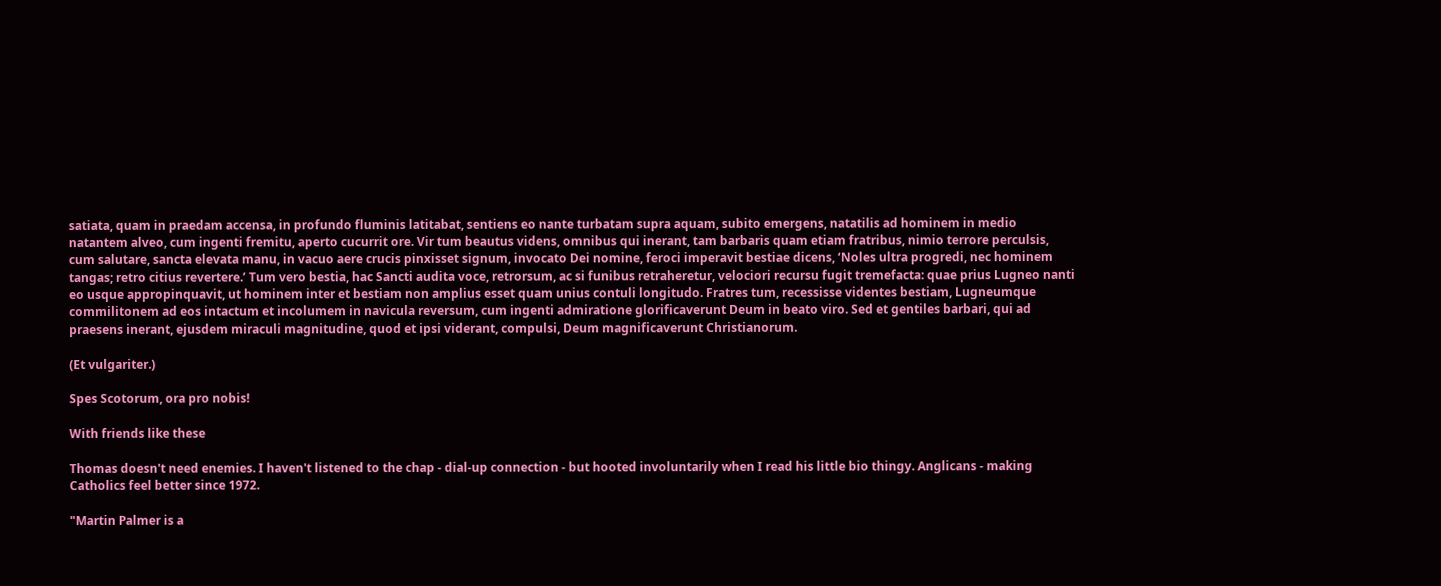satiata, quam in praedam accensa, in profundo fluminis latitabat, sentiens eo nante turbatam supra aquam, subito emergens, natatilis ad hominem in medio natantem alveo, cum ingenti fremitu, aperto cucurrit ore. Vir tum beautus videns, omnibus qui inerant, tam barbaris quam etiam fratribus, nimio terrore perculsis, cum salutare, sancta elevata manu, in vacuo aere crucis pinxisset signum, invocato Dei nomine, feroci imperavit bestiae dicens, ‘Noles ultra progredi, nec hominem tangas; retro citius revertere.’ Tum vero bestia, hac Sancti audita voce, retrorsum, ac si funibus retraheretur, velociori recursu fugit tremefacta: quae prius Lugneo nanti eo usque appropinquavit, ut hominem inter et bestiam non amplius esset quam unius contuli longitudo. Fratres tum, recessisse videntes bestiam, Lugneumque commilitonem ad eos intactum et incolumem in navicula reversum, cum ingenti admiratione glorificaverunt Deum in beato viro. Sed et gentiles barbari, qui ad praesens inerant, ejusdem miraculi magnitudine, quod et ipsi viderant, compulsi, Deum magnificaverunt Christianorum.

(Et vulgariter.)

Spes Scotorum, ora pro nobis!

With friends like these

Thomas doesn't need enemies. I haven't listened to the chap - dial-up connection - but hooted involuntarily when I read his little bio thingy. Anglicans - making Catholics feel better since 1972.

"Martin Palmer is a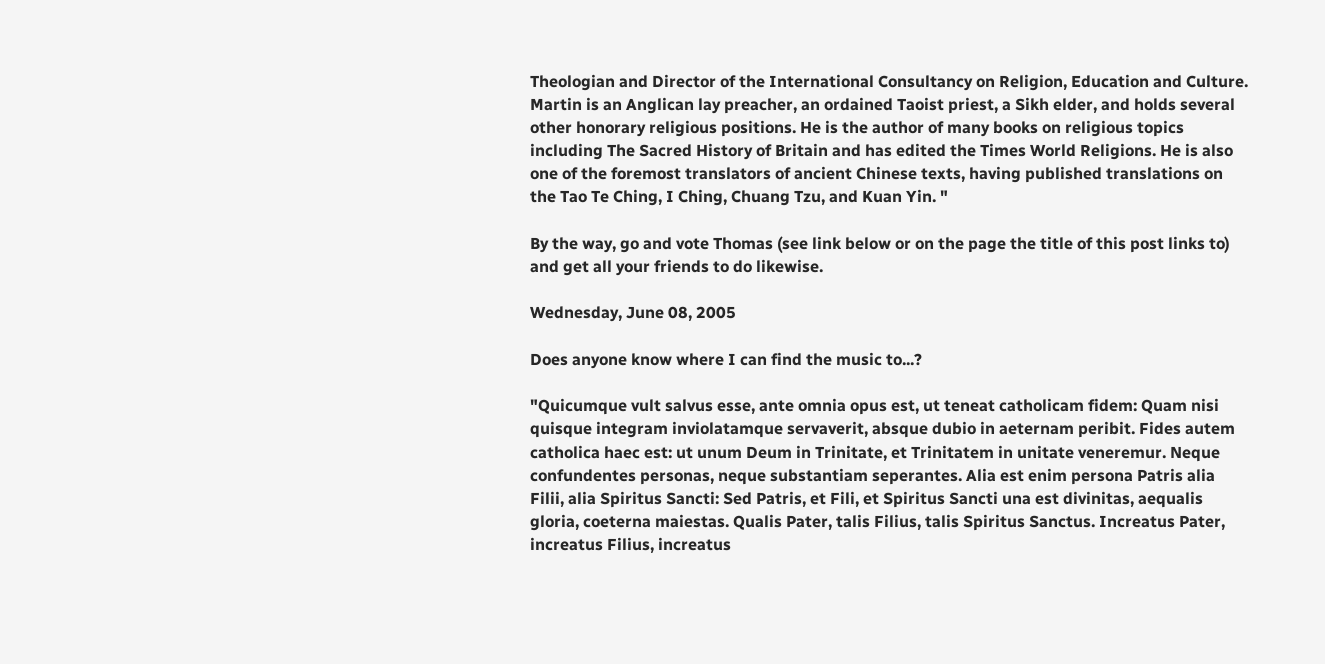Theologian and Director of the International Consultancy on Religion, Education and Culture. Martin is an Anglican lay preacher, an ordained Taoist priest, a Sikh elder, and holds several other honorary religious positions. He is the author of many books on religious topics including The Sacred History of Britain and has edited the Times World Religions. He is also one of the foremost translators of ancient Chinese texts, having published translations on the Tao Te Ching, I Ching, Chuang Tzu, and Kuan Yin. "

By the way, go and vote Thomas (see link below or on the page the title of this post links to) and get all your friends to do likewise.

Wednesday, June 08, 2005

Does anyone know where I can find the music to...?

"Quicumque vult salvus esse, ante omnia opus est, ut teneat catholicam fidem: Quam nisi quisque integram inviolatamque servaverit, absque dubio in aeternam peribit. Fides autem catholica haec est: ut unum Deum in Trinitate, et Trinitatem in unitate veneremur. Neque confundentes personas, neque substantiam seperantes. Alia est enim persona Patris alia Filii, alia Spiritus Sancti: Sed Patris, et Fili, et Spiritus Sancti una est divinitas, aequalis gloria, coeterna maiestas. Qualis Pater, talis Filius, talis Spiritus Sanctus. Increatus Pater, increatus Filius, increatus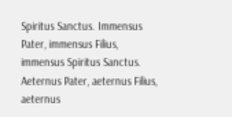Spiritus Sanctus. Immensus Pater, immensus Filius, immensus Spiritus Sanctus. Aeternus Pater, aeternus Filius, aeternus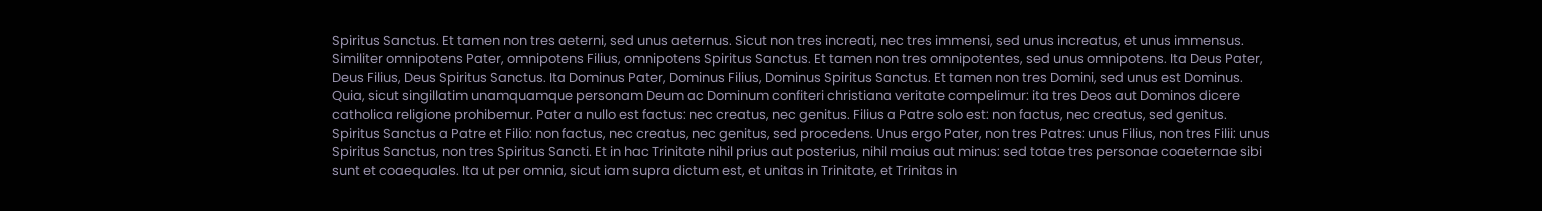Spiritus Sanctus. Et tamen non tres aeterni, sed unus aeternus. Sicut non tres increati, nec tres immensi, sed unus increatus, et unus immensus. Similiter omnipotens Pater, omnipotens Filius, omnipotens Spiritus Sanctus. Et tamen non tres omnipotentes, sed unus omnipotens. Ita Deus Pater, Deus Filius, Deus Spiritus Sanctus. Ita Dominus Pater, Dominus Filius, Dominus Spiritus Sanctus. Et tamen non tres Domini, sed unus est Dominus. Quia, sicut singillatim unamquamque personam Deum ac Dominum confiteri christiana veritate compelimur: ita tres Deos aut Dominos dicere catholica religione prohibemur. Pater a nullo est factus: nec creatus, nec genitus. Filius a Patre solo est: non factus, nec creatus, sed genitus. Spiritus Sanctus a Patre et Filio: non factus, nec creatus, nec genitus, sed procedens. Unus ergo Pater, non tres Patres: unus Filius, non tres Filii: unus Spiritus Sanctus, non tres Spiritus Sancti. Et in hac Trinitate nihil prius aut posterius, nihil maius aut minus: sed totae tres personae coaeternae sibi sunt et coaequales. Ita ut per omnia, sicut iam supra dictum est, et unitas in Trinitate, et Trinitas in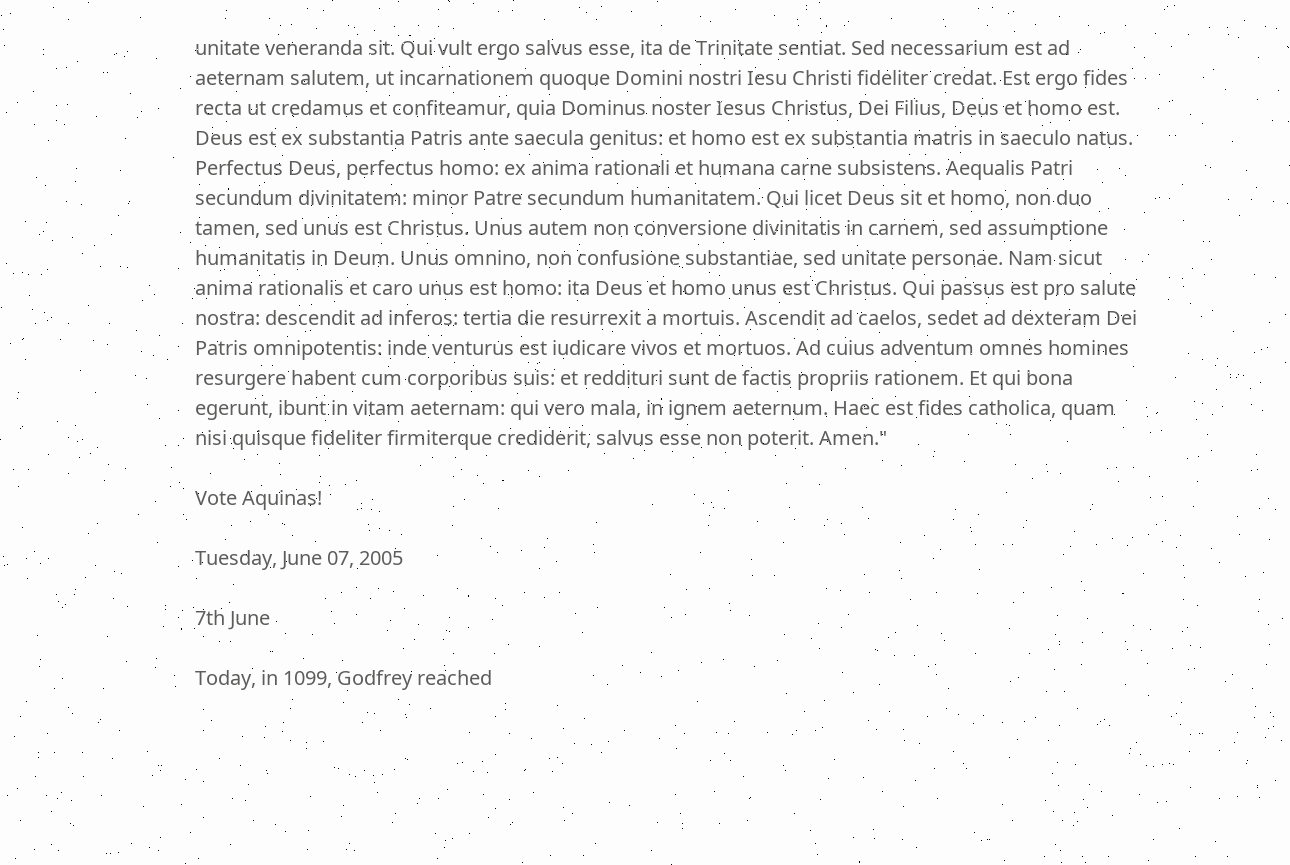unitate veneranda sit. Qui vult ergo salvus esse, ita de Trinitate sentiat. Sed necessarium est ad aeternam salutem, ut incarnationem quoque Domini nostri Iesu Christi fideliter credat. Est ergo fides recta ut credamus et confiteamur, quia Dominus noster Iesus Christus, Dei Filius, Deus et homo est. Deus est ex substantia Patris ante saecula genitus: et homo est ex substantia matris in saeculo natus. Perfectus Deus, perfectus homo: ex anima rationali et humana carne subsistens. Aequalis Patri secundum divinitatem: minor Patre secundum humanitatem. Qui licet Deus sit et homo, non duo tamen, sed unus est Christus. Unus autem non conversione divinitatis in carnem, sed assumptione humanitatis in Deum. Unus omnino, non confusione substantiae, sed unitate personae. Nam sicut anima rationalis et caro unus est homo: ita Deus et homo unus est Christus. Qui passus est pro salute nostra: descendit ad inferos: tertia die resurrexit a mortuis. Ascendit ad caelos, sedet ad dexteram Dei Patris omnipotentis: inde venturus est iudicare vivos et mortuos. Ad cuius adventum omnes homines resurgere habent cum corporibus suis: et reddituri sunt de factis propriis rationem. Et qui bona egerunt, ibunt in vitam aeternam: qui vero mala, in ignem aeternum. Haec est fides catholica, quam nisi quisque fideliter firmiterque crediderit, salvus esse non poterit. Amen."

Vote Aquinas!

Tuesday, June 07, 2005

7th June

Today, in 1099, Godfrey reached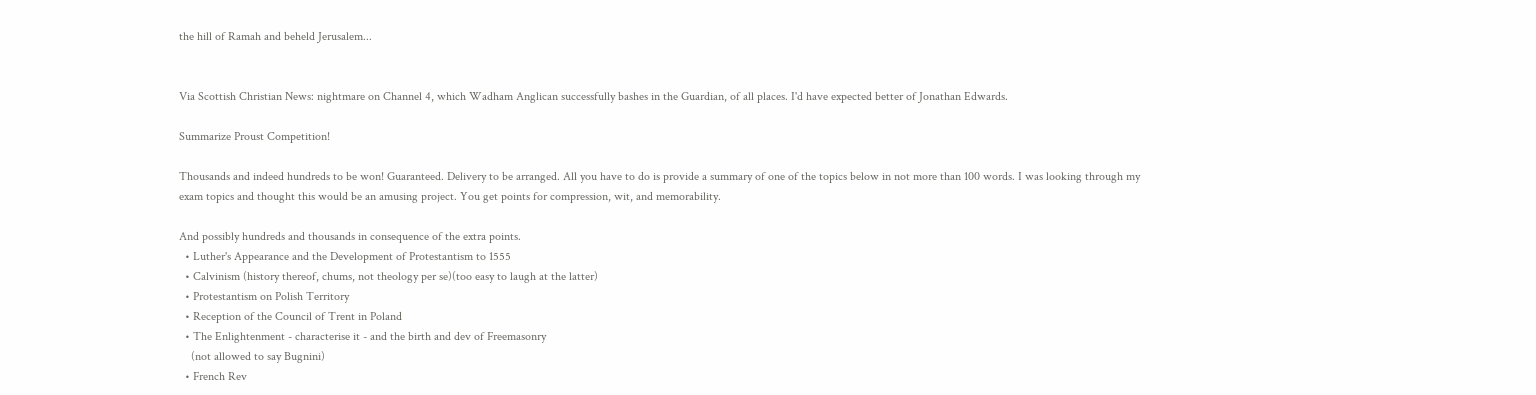the hill of Ramah and beheld Jerusalem...


Via Scottish Christian News: nightmare on Channel 4, which Wadham Anglican successfully bashes in the Guardian, of all places. I'd have expected better of Jonathan Edwards.

Summarize Proust Competition!

Thousands and indeed hundreds to be won! Guaranteed. Delivery to be arranged. All you have to do is provide a summary of one of the topics below in not more than 100 words. I was looking through my exam topics and thought this would be an amusing project. You get points for compression, wit, and memorability.

And possibly hundreds and thousands in consequence of the extra points.
  • Luther's Appearance and the Development of Protestantism to 1555
  • Calvinism (history thereof, chums, not theology per se)(too easy to laugh at the latter)
  • Protestantism on Polish Territory
  • Reception of the Council of Trent in Poland
  • The Enlightenment - characterise it - and the birth and dev of Freemasonry
    (not allowed to say Bugnini)
  • French Rev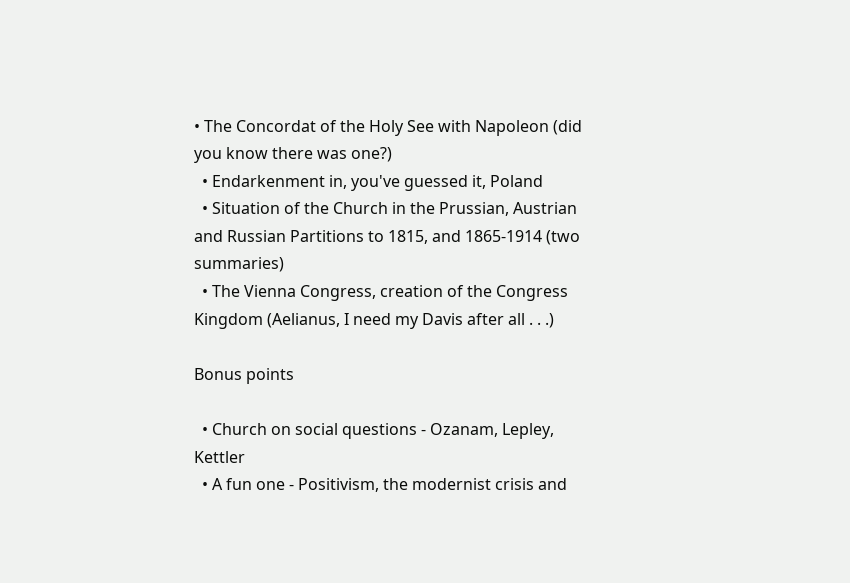• The Concordat of the Holy See with Napoleon (did you know there was one?)
  • Endarkenment in, you've guessed it, Poland
  • Situation of the Church in the Prussian, Austrian and Russian Partitions to 1815, and 1865-1914 (two summaries)
  • The Vienna Congress, creation of the Congress Kingdom (Aelianus, I need my Davis after all . . .)

Bonus points

  • Church on social questions - Ozanam, Lepley, Kettler
  • A fun one - Positivism, the modernist crisis and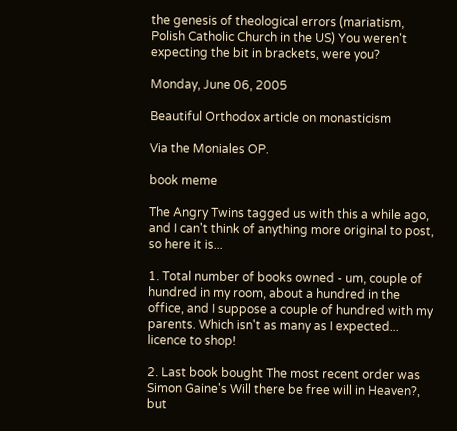the genesis of theological errors (mariatism, Polish Catholic Church in the US) You weren't expecting the bit in brackets, were you?

Monday, June 06, 2005

Beautiful Orthodox article on monasticism

Via the Moniales OP.

book meme

The Angry Twins tagged us with this a while ago, and I can't think of anything more original to post, so here it is...

1. Total number of books owned - um, couple of hundred in my room, about a hundred in the office, and I suppose a couple of hundred with my parents. Which isn't as many as I expected... licence to shop!

2. Last book bought The most recent order was Simon Gaine's Will there be free will in Heaven?, but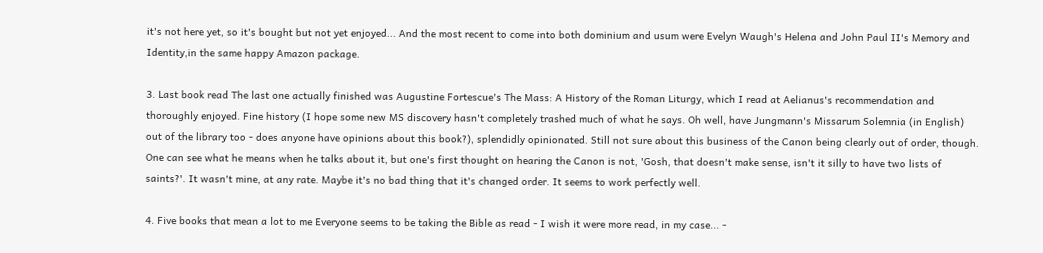it's not here yet, so it's bought but not yet enjoyed... And the most recent to come into both dominium and usum were Evelyn Waugh's Helena and John Paul II's Memory and Identity,in the same happy Amazon package.

3. Last book read The last one actually finished was Augustine Fortescue's The Mass: A History of the Roman Liturgy, which I read at Aelianus's recommendation and thoroughly enjoyed. Fine history (I hope some new MS discovery hasn't completely trashed much of what he says. Oh well, have Jungmann's Missarum Solemnia (in English) out of the library too - does anyone have opinions about this book?), splendidly opinionated. Still not sure about this business of the Canon being clearly out of order, though. One can see what he means when he talks about it, but one's first thought on hearing the Canon is not, 'Gosh, that doesn't make sense, isn't it silly to have two lists of saints?'. It wasn't mine, at any rate. Maybe it's no bad thing that it's changed order. It seems to work perfectly well.

4. Five books that mean a lot to me Everyone seems to be taking the Bible as read - I wish it were more read, in my case... -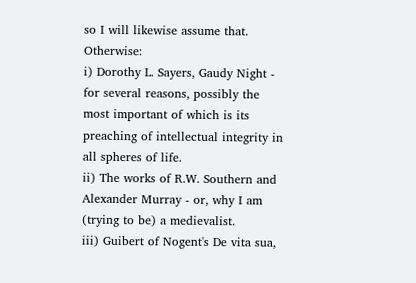so I will likewise assume that. Otherwise:
i) Dorothy L. Sayers, Gaudy Night - for several reasons, possibly the most important of which is its preaching of intellectual integrity in all spheres of life.
ii) The works of R.W. Southern and Alexander Murray - or, why I am (trying to be) a medievalist.
iii) Guibert of Nogent's De vita sua,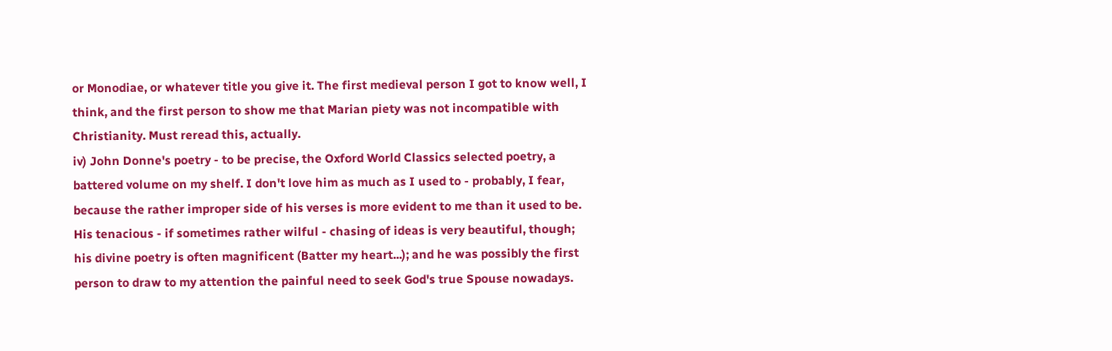or Monodiae, or whatever title you give it. The first medieval person I got to know well, I think, and the first person to show me that Marian piety was not incompatible with Christianity. Must reread this, actually.
iv) John Donne's poetry - to be precise, the Oxford World Classics selected poetry, a battered volume on my shelf. I don't love him as much as I used to - probably, I fear, because the rather improper side of his verses is more evident to me than it used to be. His tenacious - if sometimes rather wilful - chasing of ideas is very beautiful, though; his divine poetry is often magnificent (Batter my heart...); and he was possibly the first person to draw to my attention the painful need to seek God's true Spouse nowadays.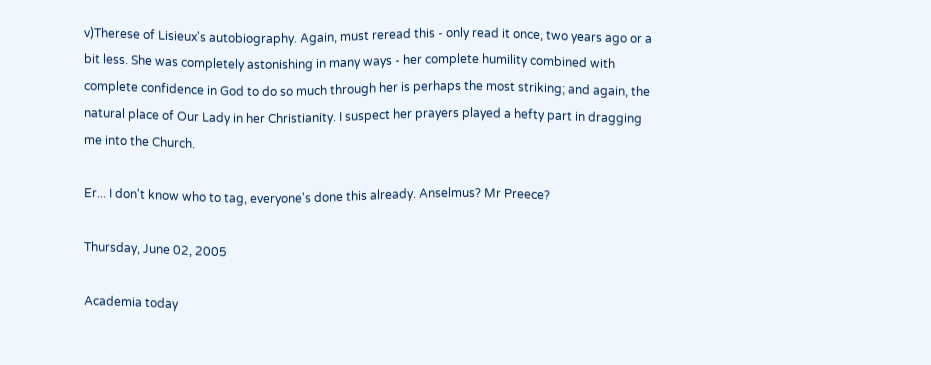v)Therese of Lisieux's autobiography. Again, must reread this - only read it once, two years ago or a bit less. She was completely astonishing in many ways - her complete humility combined with complete confidence in God to do so much through her is perhaps the most striking; and again, the natural place of Our Lady in her Christianity. I suspect her prayers played a hefty part in dragging me into the Church.

Er... I don't know who to tag, everyone's done this already. Anselmus? Mr Preece?

Thursday, June 02, 2005

Academia today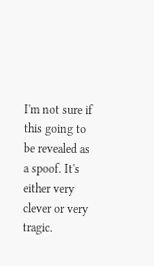I'm not sure if this going to be revealed as a spoof. It's either very clever or very tragic.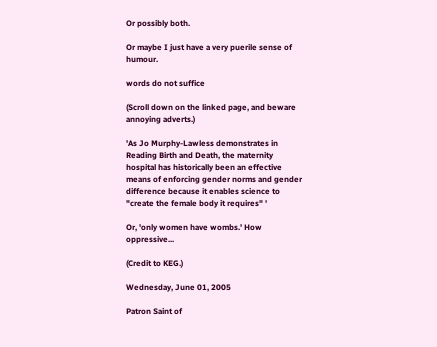Or possibly both.

Or maybe I just have a very puerile sense of humour.

words do not suffice

(Scroll down on the linked page, and beware annoying adverts.)

'As Jo Murphy-Lawless demonstrates in Reading Birth and Death, the maternity hospital has historically been an effective means of enforcing gender norms and gender difference because it enables science to "create the female body it requires" '

Or, 'only women have wombs.' How oppressive...

(Credit to KEG.)

Wednesday, June 01, 2005

Patron Saint of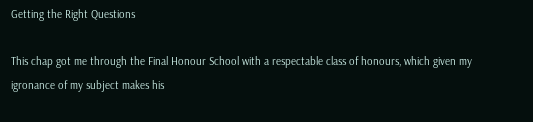Getting the Right Questions

This chap got me through the Final Honour School with a respectable class of honours, which given my igronance of my subject makes his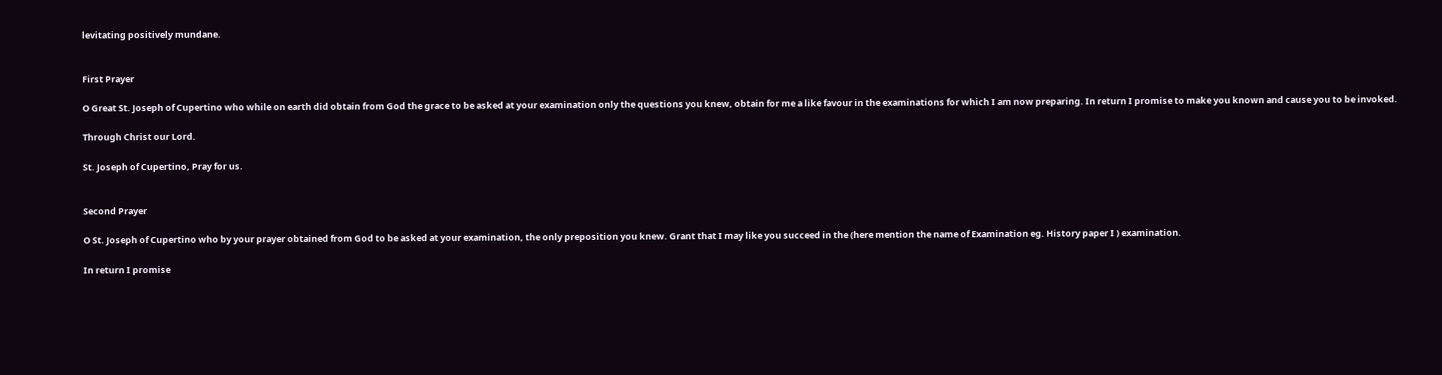levitating positively mundane.


First Prayer

O Great St. Joseph of Cupertino who while on earth did obtain from God the grace to be asked at your examination only the questions you knew, obtain for me a like favour in the examinations for which I am now preparing. In return I promise to make you known and cause you to be invoked.

Through Christ our Lord.

St. Joseph of Cupertino, Pray for us.


Second Prayer

O St. Joseph of Cupertino who by your prayer obtained from God to be asked at your examination, the only preposition you knew. Grant that I may like you succeed in the (here mention the name of Examination eg. History paper I ) examination.

In return I promise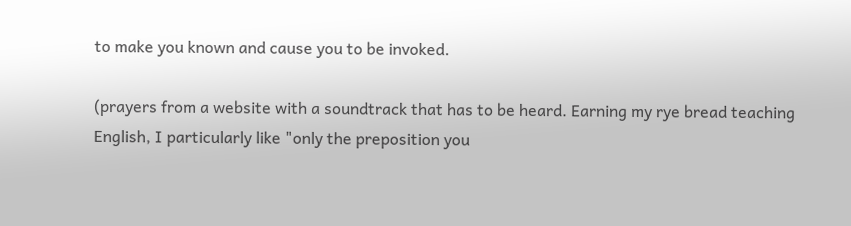to make you known and cause you to be invoked.

(prayers from a website with a soundtrack that has to be heard. Earning my rye bread teaching English, I particularly like "only the preposition you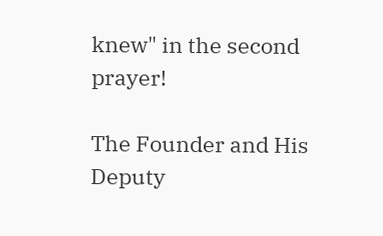knew" in the second prayer!

The Founder and His Deputy